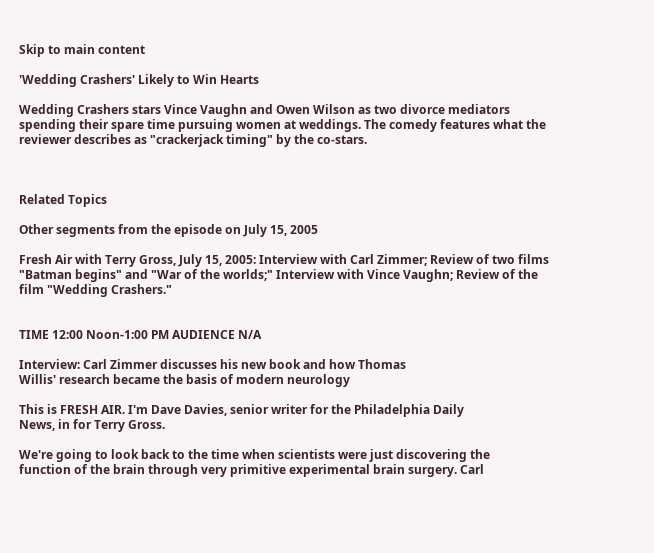Skip to main content

'Wedding Crashers' Likely to Win Hearts

Wedding Crashers stars Vince Vaughn and Owen Wilson as two divorce mediators spending their spare time pursuing women at weddings. The comedy features what the reviewer describes as "crackerjack timing" by the co-stars.



Related Topics

Other segments from the episode on July 15, 2005

Fresh Air with Terry Gross, July 15, 2005: Interview with Carl Zimmer; Review of two films "Batman begins" and "War of the worlds;" Interview with Vince Vaughn; Review of the film "Wedding Crashers."


TIME 12:00 Noon-1:00 PM AUDIENCE N/A

Interview: Carl Zimmer discusses his new book and how Thomas
Willis' research became the basis of modern neurology

This is FRESH AIR. I'm Dave Davies, senior writer for the Philadelphia Daily
News, in for Terry Gross.

We're going to look back to the time when scientists were just discovering the
function of the brain through very primitive experimental brain surgery. Carl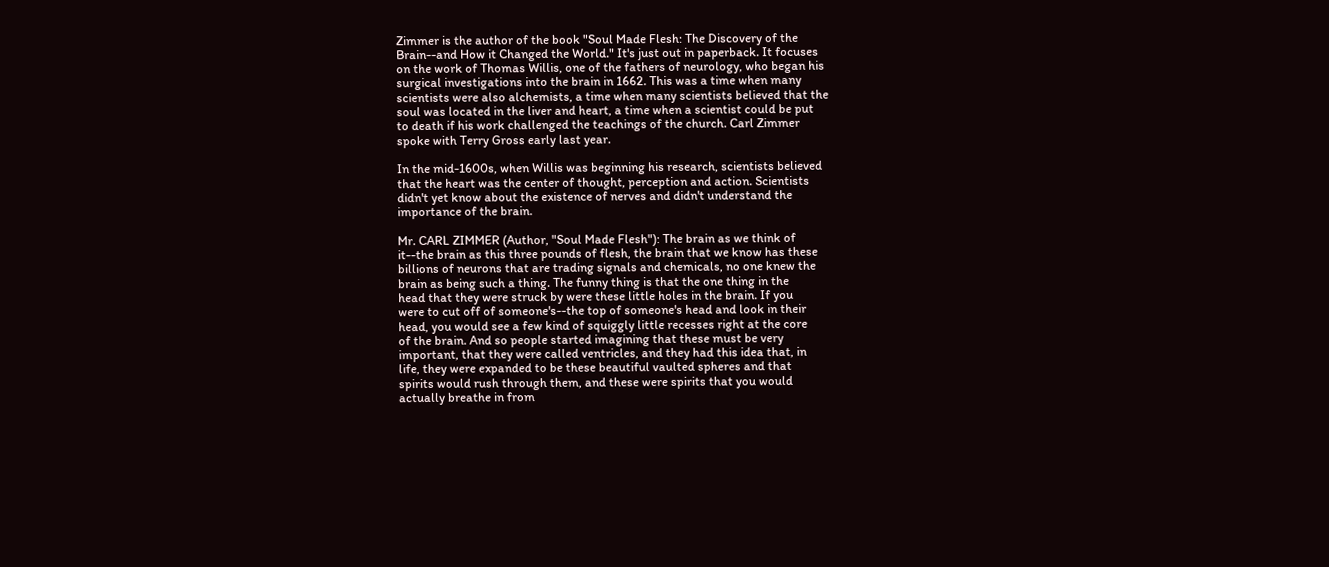Zimmer is the author of the book "Soul Made Flesh: The Discovery of the
Brain--and How it Changed the World." It's just out in paperback. It focuses
on the work of Thomas Willis, one of the fathers of neurology, who began his
surgical investigations into the brain in 1662. This was a time when many
scientists were also alchemists, a time when many scientists believed that the
soul was located in the liver and heart, a time when a scientist could be put
to death if his work challenged the teachings of the church. Carl Zimmer
spoke with Terry Gross early last year.

In the mid-1600s, when Willis was beginning his research, scientists believed
that the heart was the center of thought, perception and action. Scientists
didn't yet know about the existence of nerves and didn't understand the
importance of the brain.

Mr. CARL ZIMMER (Author, "Soul Made Flesh"): The brain as we think of
it--the brain as this three pounds of flesh, the brain that we know has these
billions of neurons that are trading signals and chemicals, no one knew the
brain as being such a thing. The funny thing is that the one thing in the
head that they were struck by were these little holes in the brain. If you
were to cut off of someone's--the top of someone's head and look in their
head, you would see a few kind of squiggly little recesses right at the core
of the brain. And so people started imagining that these must be very
important, that they were called ventricles, and they had this idea that, in
life, they were expanded to be these beautiful vaulted spheres and that
spirits would rush through them, and these were spirits that you would
actually breathe in from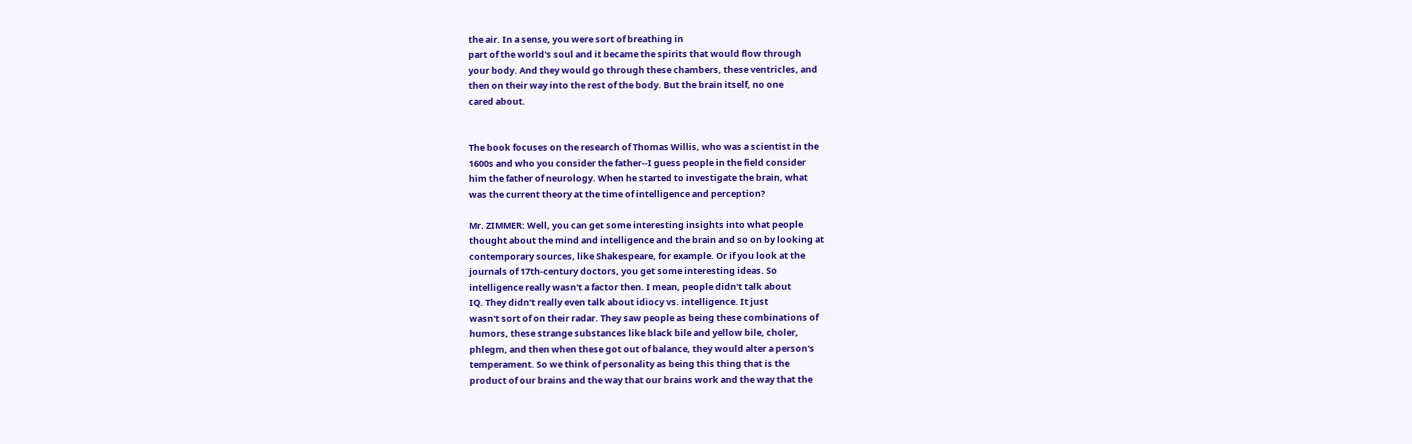the air. In a sense, you were sort of breathing in
part of the world's soul and it became the spirits that would flow through
your body. And they would go through these chambers, these ventricles, and
then on their way into the rest of the body. But the brain itself, no one
cared about.


The book focuses on the research of Thomas Willis, who was a scientist in the
1600s and who you consider the father--I guess people in the field consider
him the father of neurology. When he started to investigate the brain, what
was the current theory at the time of intelligence and perception?

Mr. ZIMMER: Well, you can get some interesting insights into what people
thought about the mind and intelligence and the brain and so on by looking at
contemporary sources, like Shakespeare, for example. Or if you look at the
journals of 17th-century doctors, you get some interesting ideas. So
intelligence really wasn't a factor then. I mean, people didn't talk about
IQ. They didn't really even talk about idiocy vs. intelligence. It just
wasn't sort of on their radar. They saw people as being these combinations of
humors, these strange substances like black bile and yellow bile, choler,
phlegm, and then when these got out of balance, they would alter a person's
temperament. So we think of personality as being this thing that is the
product of our brains and the way that our brains work and the way that the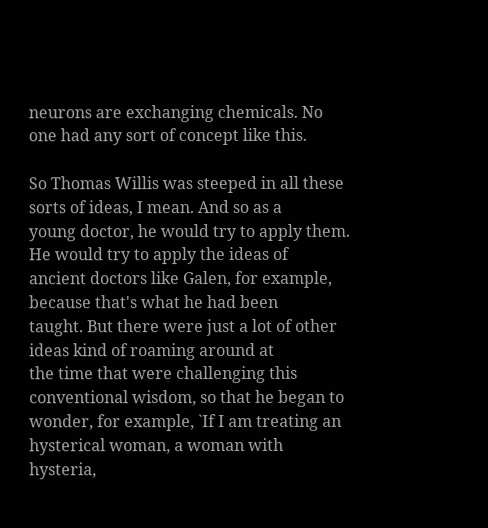neurons are exchanging chemicals. No one had any sort of concept like this.

So Thomas Willis was steeped in all these sorts of ideas, I mean. And so as a
young doctor, he would try to apply them. He would try to apply the ideas of
ancient doctors like Galen, for example, because that's what he had been
taught. But there were just a lot of other ideas kind of roaming around at
the time that were challenging this conventional wisdom, so that he began to
wonder, for example, `If I am treating an hysterical woman, a woman with
hysteria,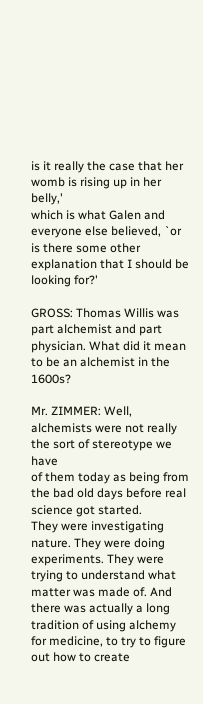is it really the case that her womb is rising up in her belly,'
which is what Galen and everyone else believed, `or is there some other
explanation that I should be looking for?'

GROSS: Thomas Willis was part alchemist and part physician. What did it mean
to be an alchemist in the 1600s?

Mr. ZIMMER: Well, alchemists were not really the sort of stereotype we have
of them today as being from the bad old days before real science got started.
They were investigating nature. They were doing experiments. They were
trying to understand what matter was made of. And there was actually a long
tradition of using alchemy for medicine, to try to figure out how to create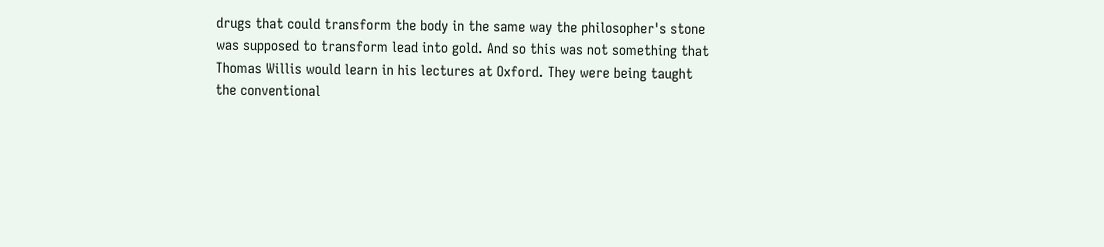drugs that could transform the body in the same way the philosopher's stone
was supposed to transform lead into gold. And so this was not something that
Thomas Willis would learn in his lectures at Oxford. They were being taught
the conventional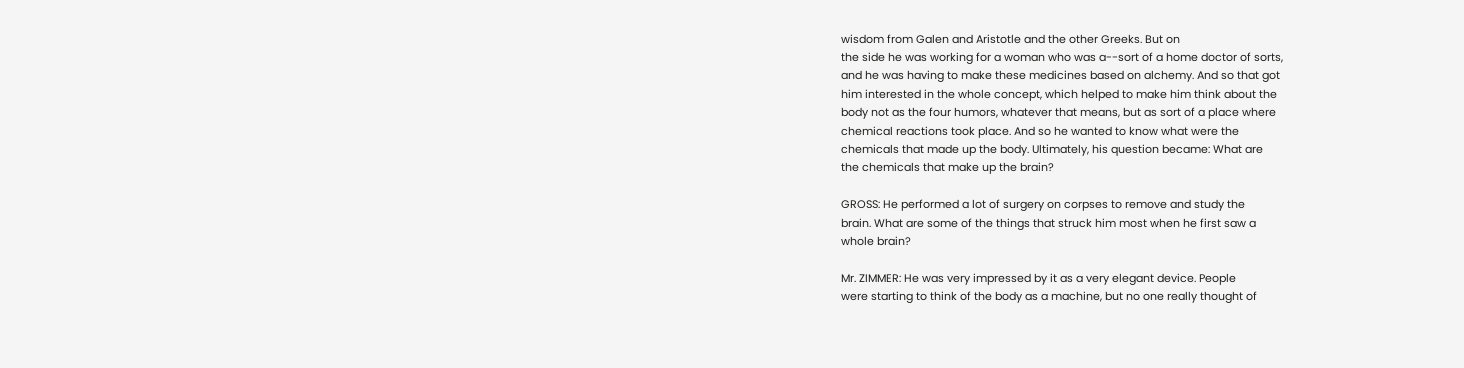wisdom from Galen and Aristotle and the other Greeks. But on
the side he was working for a woman who was a--sort of a home doctor of sorts,
and he was having to make these medicines based on alchemy. And so that got
him interested in the whole concept, which helped to make him think about the
body not as the four humors, whatever that means, but as sort of a place where
chemical reactions took place. And so he wanted to know what were the
chemicals that made up the body. Ultimately, his question became: What are
the chemicals that make up the brain?

GROSS: He performed a lot of surgery on corpses to remove and study the
brain. What are some of the things that struck him most when he first saw a
whole brain?

Mr. ZIMMER: He was very impressed by it as a very elegant device. People
were starting to think of the body as a machine, but no one really thought of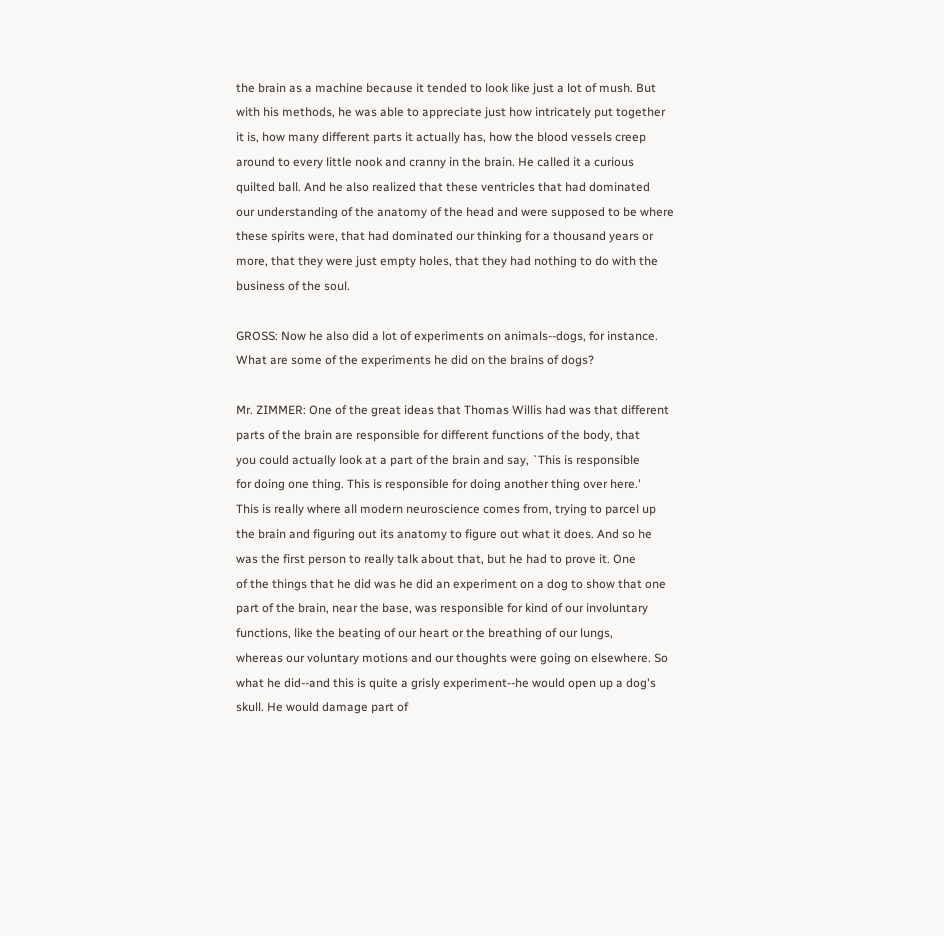the brain as a machine because it tended to look like just a lot of mush. But
with his methods, he was able to appreciate just how intricately put together
it is, how many different parts it actually has, how the blood vessels creep
around to every little nook and cranny in the brain. He called it a curious
quilted ball. And he also realized that these ventricles that had dominated
our understanding of the anatomy of the head and were supposed to be where
these spirits were, that had dominated our thinking for a thousand years or
more, that they were just empty holes, that they had nothing to do with the
business of the soul.

GROSS: Now he also did a lot of experiments on animals--dogs, for instance.
What are some of the experiments he did on the brains of dogs?

Mr. ZIMMER: One of the great ideas that Thomas Willis had was that different
parts of the brain are responsible for different functions of the body, that
you could actually look at a part of the brain and say, `This is responsible
for doing one thing. This is responsible for doing another thing over here.'
This is really where all modern neuroscience comes from, trying to parcel up
the brain and figuring out its anatomy to figure out what it does. And so he
was the first person to really talk about that, but he had to prove it. One
of the things that he did was he did an experiment on a dog to show that one
part of the brain, near the base, was responsible for kind of our involuntary
functions, like the beating of our heart or the breathing of our lungs,
whereas our voluntary motions and our thoughts were going on elsewhere. So
what he did--and this is quite a grisly experiment--he would open up a dog's
skull. He would damage part of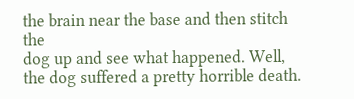the brain near the base and then stitch the
dog up and see what happened. Well, the dog suffered a pretty horrible death.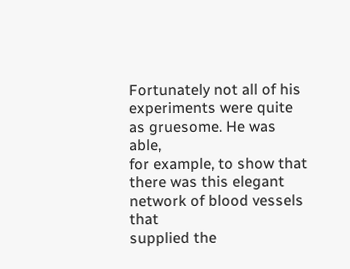Fortunately not all of his experiments were quite as gruesome. He was able,
for example, to show that there was this elegant network of blood vessels that
supplied the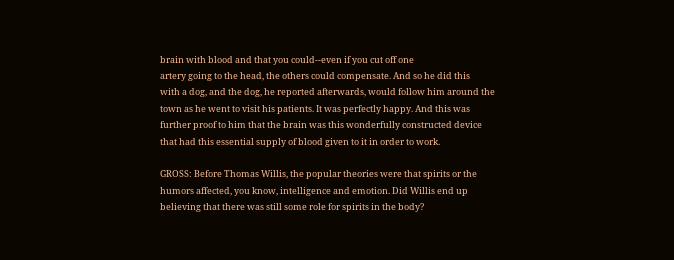brain with blood and that you could--even if you cut off one
artery going to the head, the others could compensate. And so he did this
with a dog, and the dog, he reported afterwards, would follow him around the
town as he went to visit his patients. It was perfectly happy. And this was
further proof to him that the brain was this wonderfully constructed device
that had this essential supply of blood given to it in order to work.

GROSS: Before Thomas Willis, the popular theories were that spirits or the
humors affected, you know, intelligence and emotion. Did Willis end up
believing that there was still some role for spirits in the body?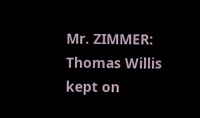Mr. ZIMMER: Thomas Willis kept on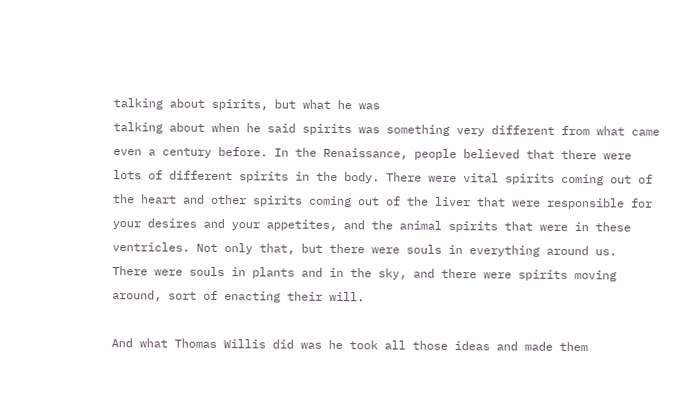talking about spirits, but what he was
talking about when he said spirits was something very different from what came
even a century before. In the Renaissance, people believed that there were
lots of different spirits in the body. There were vital spirits coming out of
the heart and other spirits coming out of the liver that were responsible for
your desires and your appetites, and the animal spirits that were in these
ventricles. Not only that, but there were souls in everything around us.
There were souls in plants and in the sky, and there were spirits moving
around, sort of enacting their will.

And what Thomas Willis did was he took all those ideas and made them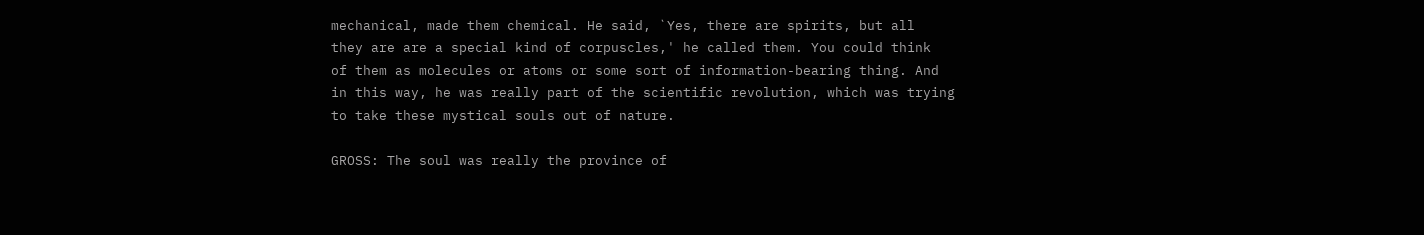mechanical, made them chemical. He said, `Yes, there are spirits, but all
they are are a special kind of corpuscles,' he called them. You could think
of them as molecules or atoms or some sort of information-bearing thing. And
in this way, he was really part of the scientific revolution, which was trying
to take these mystical souls out of nature.

GROSS: The soul was really the province of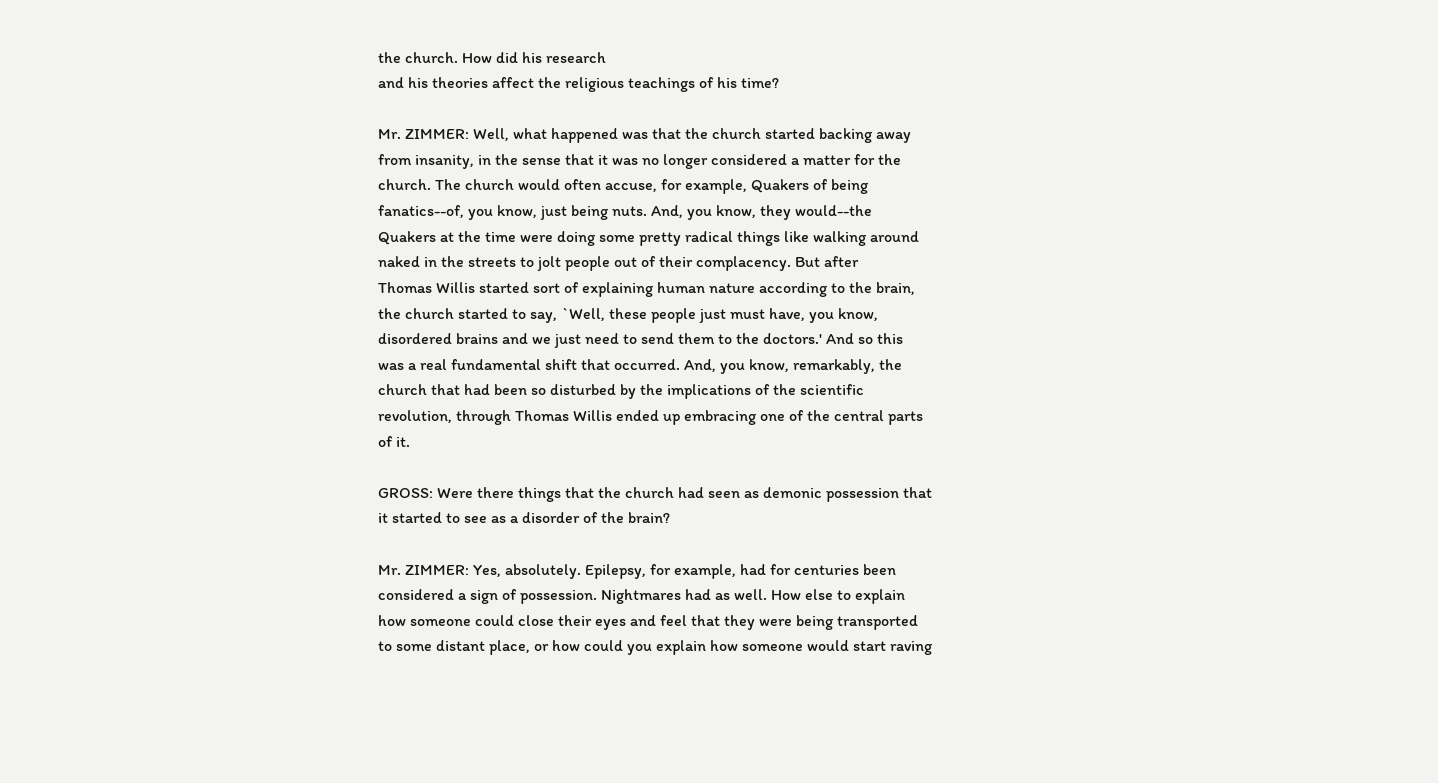the church. How did his research
and his theories affect the religious teachings of his time?

Mr. ZIMMER: Well, what happened was that the church started backing away
from insanity, in the sense that it was no longer considered a matter for the
church. The church would often accuse, for example, Quakers of being
fanatics--of, you know, just being nuts. And, you know, they would--the
Quakers at the time were doing some pretty radical things like walking around
naked in the streets to jolt people out of their complacency. But after
Thomas Willis started sort of explaining human nature according to the brain,
the church started to say, `Well, these people just must have, you know,
disordered brains and we just need to send them to the doctors.' And so this
was a real fundamental shift that occurred. And, you know, remarkably, the
church that had been so disturbed by the implications of the scientific
revolution, through Thomas Willis ended up embracing one of the central parts
of it.

GROSS: Were there things that the church had seen as demonic possession that
it started to see as a disorder of the brain?

Mr. ZIMMER: Yes, absolutely. Epilepsy, for example, had for centuries been
considered a sign of possession. Nightmares had as well. How else to explain
how someone could close their eyes and feel that they were being transported
to some distant place, or how could you explain how someone would start raving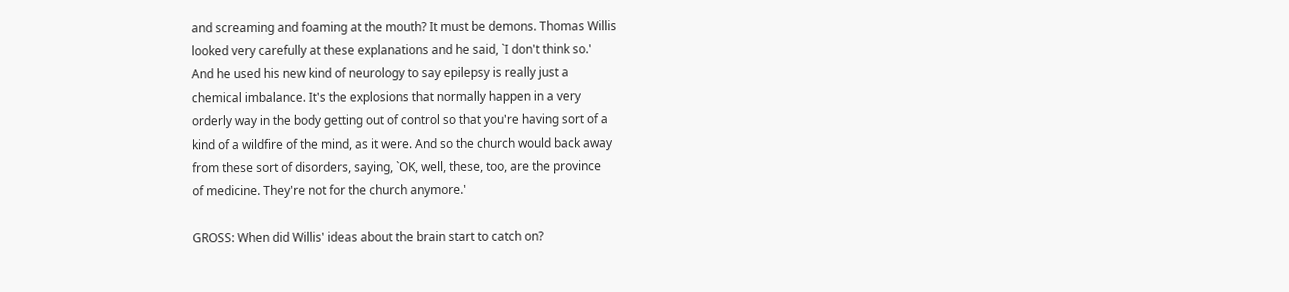and screaming and foaming at the mouth? It must be demons. Thomas Willis
looked very carefully at these explanations and he said, `I don't think so.'
And he used his new kind of neurology to say epilepsy is really just a
chemical imbalance. It's the explosions that normally happen in a very
orderly way in the body getting out of control so that you're having sort of a
kind of a wildfire of the mind, as it were. And so the church would back away
from these sort of disorders, saying, `OK, well, these, too, are the province
of medicine. They're not for the church anymore.'

GROSS: When did Willis' ideas about the brain start to catch on?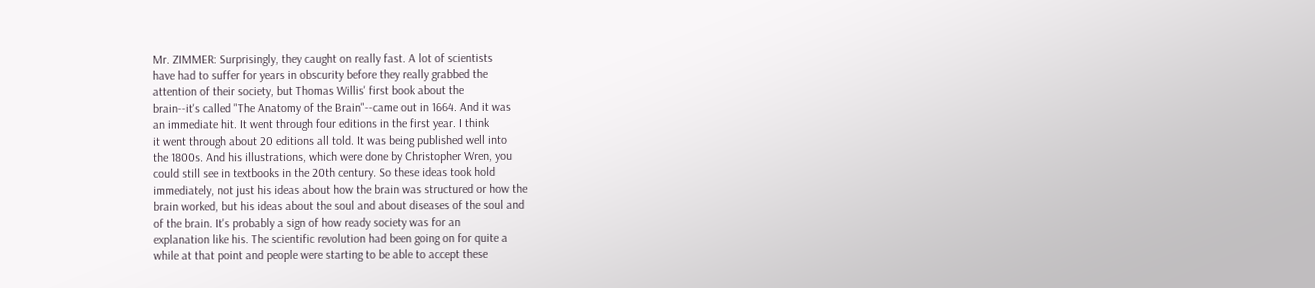Mr. ZIMMER: Surprisingly, they caught on really fast. A lot of scientists
have had to suffer for years in obscurity before they really grabbed the
attention of their society, but Thomas Willis' first book about the
brain--it's called "The Anatomy of the Brain"--came out in 1664. And it was
an immediate hit. It went through four editions in the first year. I think
it went through about 20 editions all told. It was being published well into
the 1800s. And his illustrations, which were done by Christopher Wren, you
could still see in textbooks in the 20th century. So these ideas took hold
immediately, not just his ideas about how the brain was structured or how the
brain worked, but his ideas about the soul and about diseases of the soul and
of the brain. It's probably a sign of how ready society was for an
explanation like his. The scientific revolution had been going on for quite a
while at that point and people were starting to be able to accept these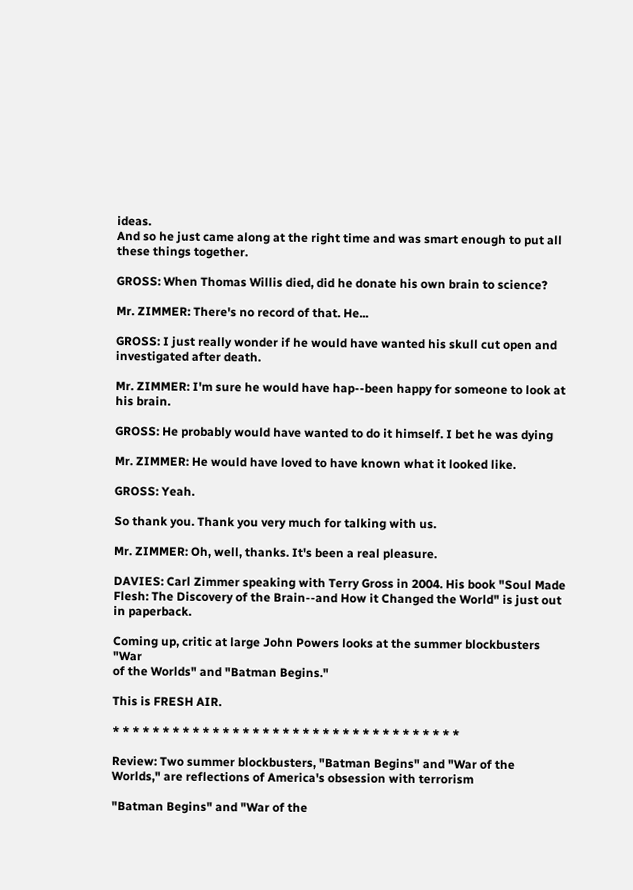ideas.
And so he just came along at the right time and was smart enough to put all
these things together.

GROSS: When Thomas Willis died, did he donate his own brain to science?

Mr. ZIMMER: There's no record of that. He...

GROSS: I just really wonder if he would have wanted his skull cut open and
investigated after death.

Mr. ZIMMER: I'm sure he would have hap--been happy for someone to look at
his brain.

GROSS: He probably would have wanted to do it himself. I bet he was dying

Mr. ZIMMER: He would have loved to have known what it looked like.

GROSS: Yeah.

So thank you. Thank you very much for talking with us.

Mr. ZIMMER: Oh, well, thanks. It's been a real pleasure.

DAVIES: Carl Zimmer speaking with Terry Gross in 2004. His book "Soul Made
Flesh: The Discovery of the Brain--and How it Changed the World" is just out
in paperback.

Coming up, critic at large John Powers looks at the summer blockbusters "War
of the Worlds" and "Batman Begins."

This is FRESH AIR.

* * * * * * * * * * * * * * * * * * * * * * * * * * * * * * * * * * *

Review: Two summer blockbusters, "Batman Begins" and "War of the
Worlds," are reflections of America's obsession with terrorism

"Batman Begins" and "War of the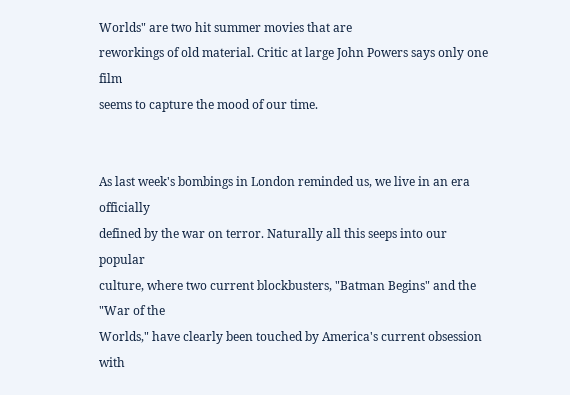Worlds" are two hit summer movies that are
reworkings of old material. Critic at large John Powers says only one film
seems to capture the mood of our time.


As last week's bombings in London reminded us, we live in an era officially
defined by the war on terror. Naturally all this seeps into our popular
culture, where two current blockbusters, "Batman Begins" and the "War of the
Worlds," have clearly been touched by America's current obsession with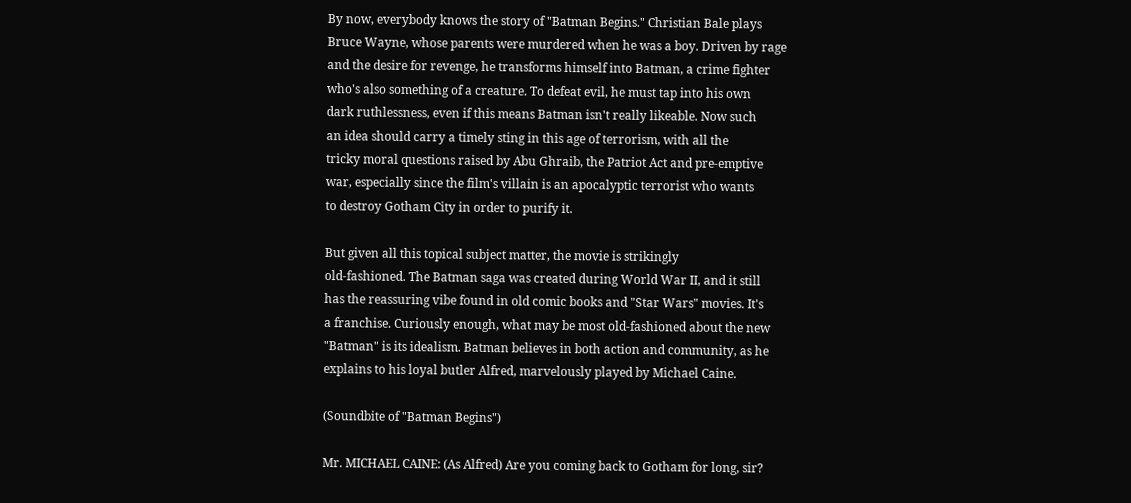By now, everybody knows the story of "Batman Begins." Christian Bale plays
Bruce Wayne, whose parents were murdered when he was a boy. Driven by rage
and the desire for revenge, he transforms himself into Batman, a crime fighter
who's also something of a creature. To defeat evil, he must tap into his own
dark ruthlessness, even if this means Batman isn't really likeable. Now such
an idea should carry a timely sting in this age of terrorism, with all the
tricky moral questions raised by Abu Ghraib, the Patriot Act and pre-emptive
war, especially since the film's villain is an apocalyptic terrorist who wants
to destroy Gotham City in order to purify it.

But given all this topical subject matter, the movie is strikingly
old-fashioned. The Batman saga was created during World War II, and it still
has the reassuring vibe found in old comic books and "Star Wars" movies. It's
a franchise. Curiously enough, what may be most old-fashioned about the new
"Batman" is its idealism. Batman believes in both action and community, as he
explains to his loyal butler Alfred, marvelously played by Michael Caine.

(Soundbite of "Batman Begins")

Mr. MICHAEL CAINE: (As Alfred) Are you coming back to Gotham for long, sir?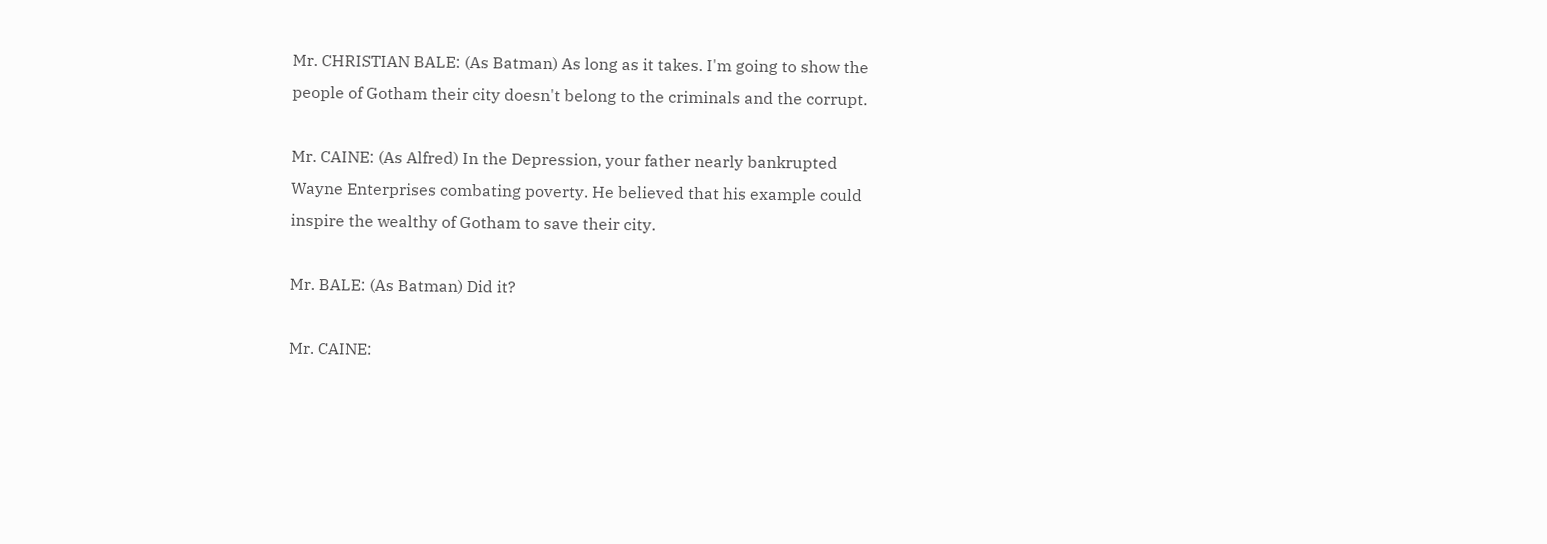Mr. CHRISTIAN BALE: (As Batman) As long as it takes. I'm going to show the
people of Gotham their city doesn't belong to the criminals and the corrupt.

Mr. CAINE: (As Alfred) In the Depression, your father nearly bankrupted
Wayne Enterprises combating poverty. He believed that his example could
inspire the wealthy of Gotham to save their city.

Mr. BALE: (As Batman) Did it?

Mr. CAINE: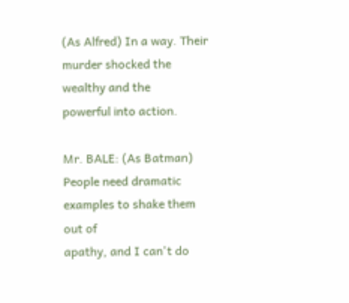(As Alfred) In a way. Their murder shocked the wealthy and the
powerful into action.

Mr. BALE: (As Batman) People need dramatic examples to shake them out of
apathy, and I can't do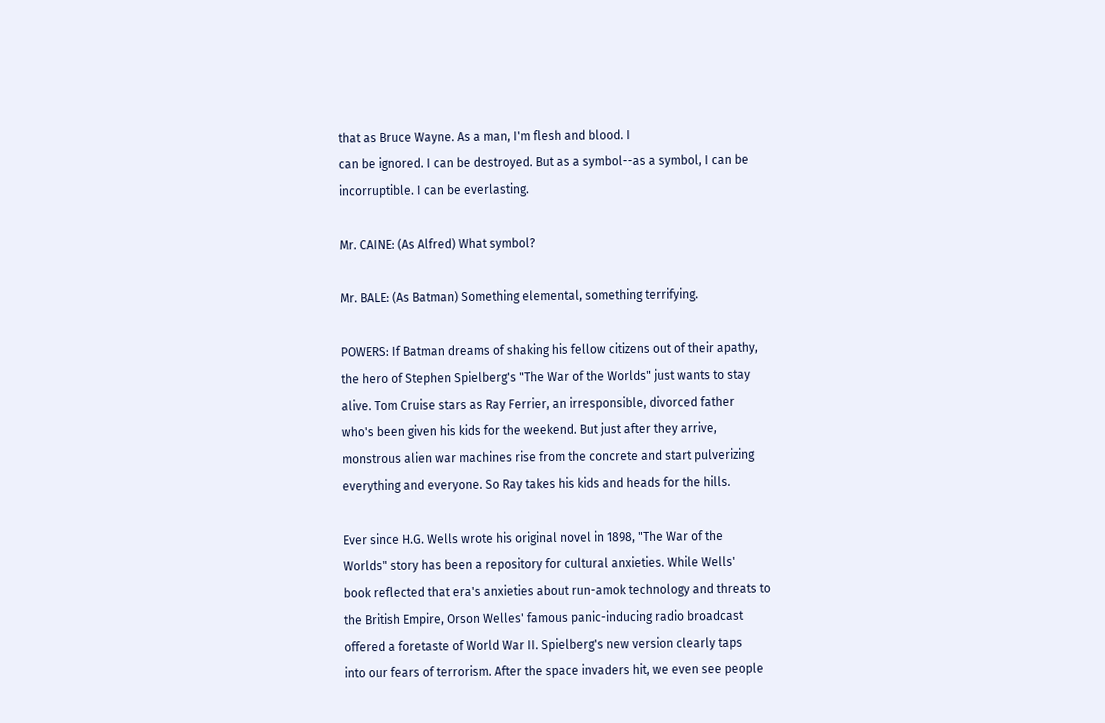that as Bruce Wayne. As a man, I'm flesh and blood. I
can be ignored. I can be destroyed. But as a symbol--as a symbol, I can be
incorruptible. I can be everlasting.

Mr. CAINE: (As Alfred) What symbol?

Mr. BALE: (As Batman) Something elemental, something terrifying.

POWERS: If Batman dreams of shaking his fellow citizens out of their apathy,
the hero of Stephen Spielberg's "The War of the Worlds" just wants to stay
alive. Tom Cruise stars as Ray Ferrier, an irresponsible, divorced father
who's been given his kids for the weekend. But just after they arrive,
monstrous alien war machines rise from the concrete and start pulverizing
everything and everyone. So Ray takes his kids and heads for the hills.

Ever since H.G. Wells wrote his original novel in 1898, "The War of the
Worlds" story has been a repository for cultural anxieties. While Wells'
book reflected that era's anxieties about run-amok technology and threats to
the British Empire, Orson Welles' famous panic-inducing radio broadcast
offered a foretaste of World War II. Spielberg's new version clearly taps
into our fears of terrorism. After the space invaders hit, we even see people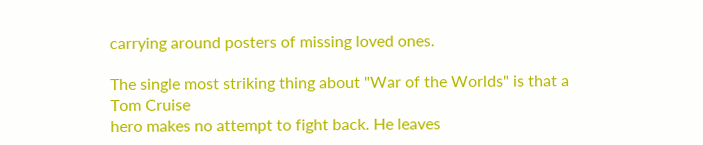carrying around posters of missing loved ones.

The single most striking thing about "War of the Worlds" is that a Tom Cruise
hero makes no attempt to fight back. He leaves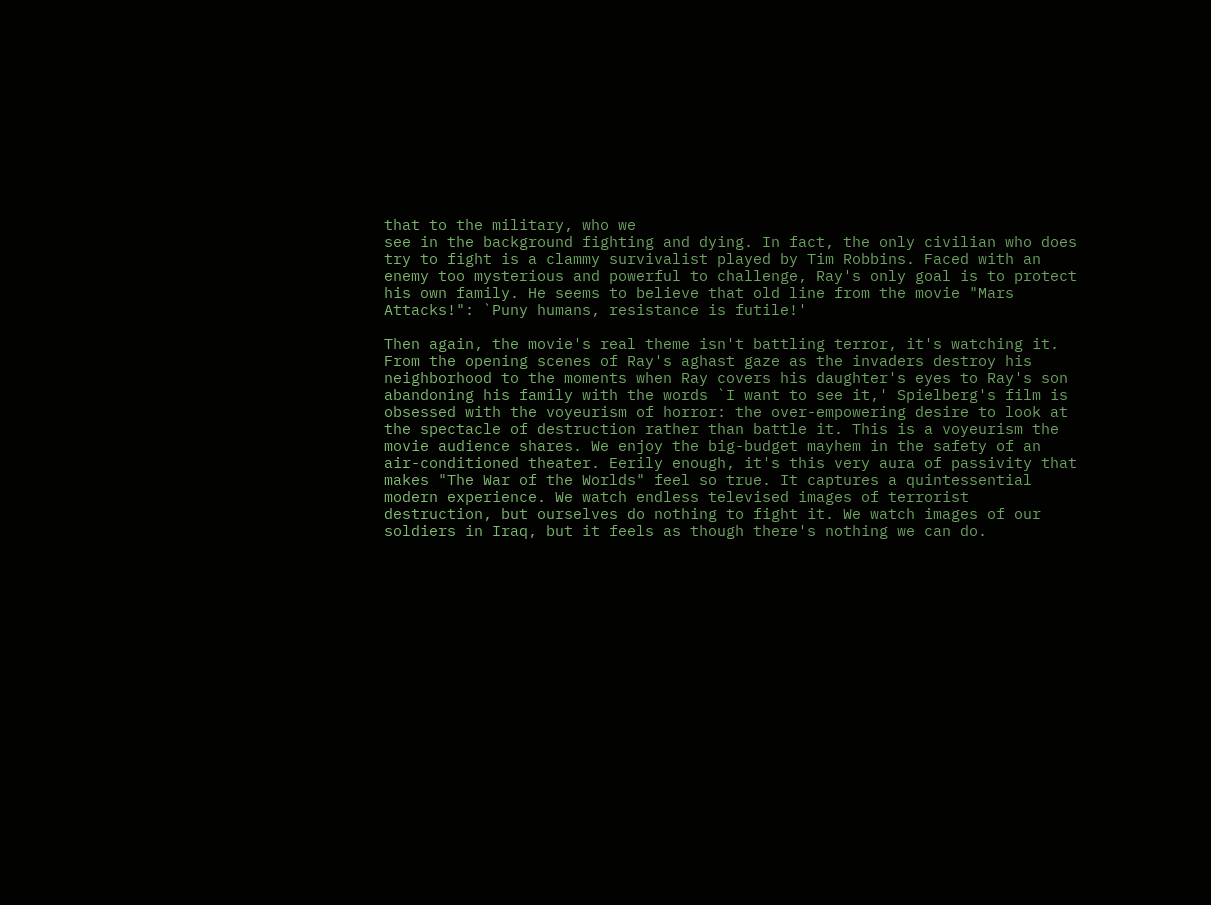that to the military, who we
see in the background fighting and dying. In fact, the only civilian who does
try to fight is a clammy survivalist played by Tim Robbins. Faced with an
enemy too mysterious and powerful to challenge, Ray's only goal is to protect
his own family. He seems to believe that old line from the movie "Mars
Attacks!": `Puny humans, resistance is futile!'

Then again, the movie's real theme isn't battling terror, it's watching it.
From the opening scenes of Ray's aghast gaze as the invaders destroy his
neighborhood to the moments when Ray covers his daughter's eyes to Ray's son
abandoning his family with the words `I want to see it,' Spielberg's film is
obsessed with the voyeurism of horror: the over-empowering desire to look at
the spectacle of destruction rather than battle it. This is a voyeurism the
movie audience shares. We enjoy the big-budget mayhem in the safety of an
air-conditioned theater. Eerily enough, it's this very aura of passivity that
makes "The War of the Worlds" feel so true. It captures a quintessential
modern experience. We watch endless televised images of terrorist
destruction, but ourselves do nothing to fight it. We watch images of our
soldiers in Iraq, but it feels as though there's nothing we can do.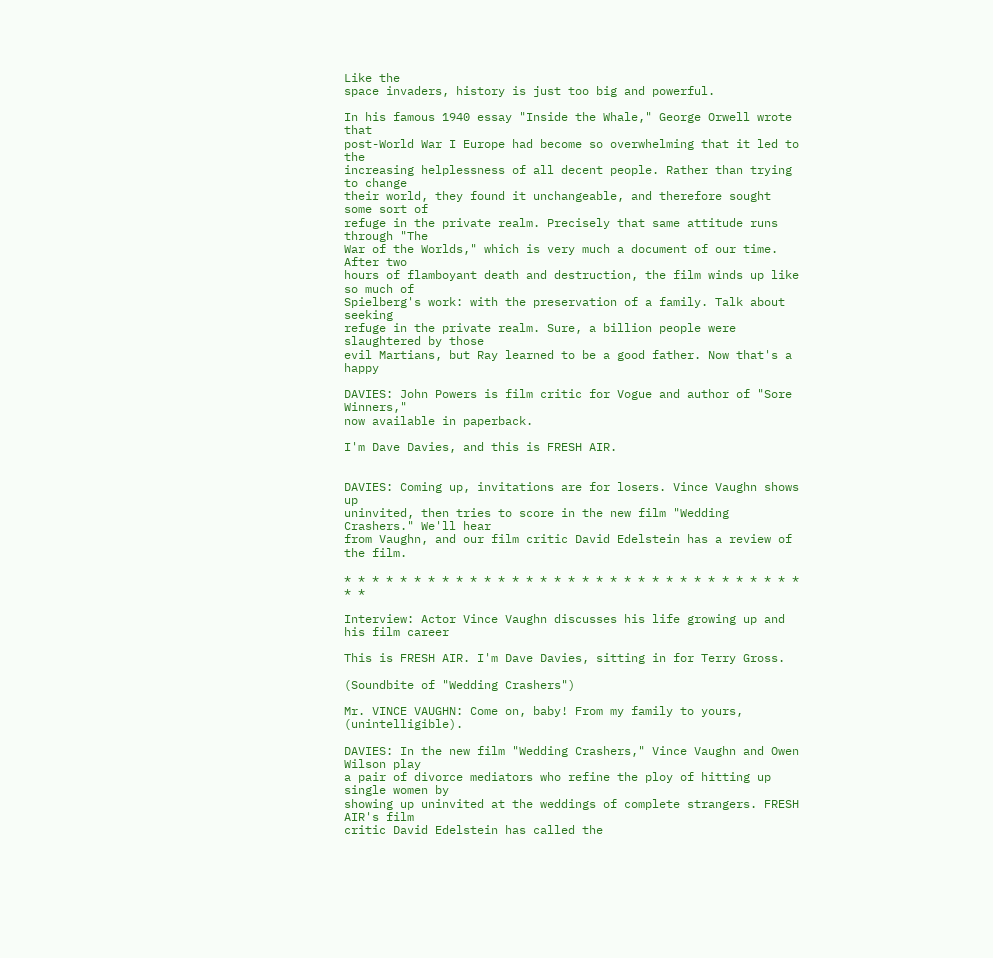Like the
space invaders, history is just too big and powerful.

In his famous 1940 essay "Inside the Whale," George Orwell wrote that
post-World War I Europe had become so overwhelming that it led to the
increasing helplessness of all decent people. Rather than trying to change
their world, they found it unchangeable, and therefore sought some sort of
refuge in the private realm. Precisely that same attitude runs through "The
War of the Worlds," which is very much a document of our time. After two
hours of flamboyant death and destruction, the film winds up like so much of
Spielberg's work: with the preservation of a family. Talk about seeking
refuge in the private realm. Sure, a billion people were slaughtered by those
evil Martians, but Ray learned to be a good father. Now that's a happy

DAVIES: John Powers is film critic for Vogue and author of "Sore Winners,"
now available in paperback.

I'm Dave Davies, and this is FRESH AIR.


DAVIES: Coming up, invitations are for losers. Vince Vaughn shows up
uninvited, then tries to score in the new film "Wedding Crashers." We'll hear
from Vaughn, and our film critic David Edelstein has a review of the film.

* * * * * * * * * * * * * * * * * * * * * * * * * * * * * * * * * * *

Interview: Actor Vince Vaughn discusses his life growing up and
his film career

This is FRESH AIR. I'm Dave Davies, sitting in for Terry Gross.

(Soundbite of "Wedding Crashers")

Mr. VINCE VAUGHN: Come on, baby! From my family to yours, (unintelligible).

DAVIES: In the new film "Wedding Crashers," Vince Vaughn and Owen Wilson play
a pair of divorce mediators who refine the ploy of hitting up single women by
showing up uninvited at the weddings of complete strangers. FRESH AIR's film
critic David Edelstein has called the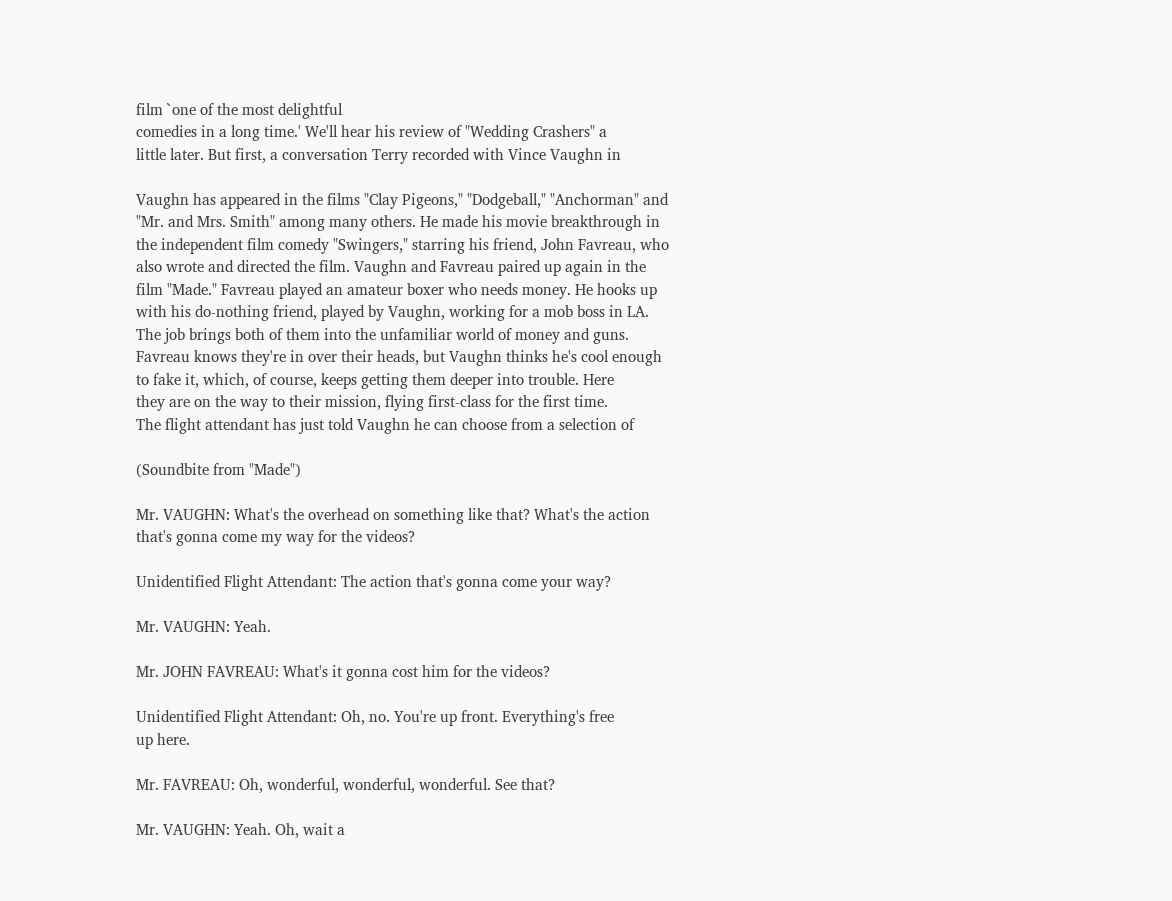film `one of the most delightful
comedies in a long time.' We'll hear his review of "Wedding Crashers" a
little later. But first, a conversation Terry recorded with Vince Vaughn in

Vaughn has appeared in the films "Clay Pigeons," "Dodgeball," "Anchorman" and
"Mr. and Mrs. Smith" among many others. He made his movie breakthrough in
the independent film comedy "Swingers," starring his friend, John Favreau, who
also wrote and directed the film. Vaughn and Favreau paired up again in the
film "Made." Favreau played an amateur boxer who needs money. He hooks up
with his do-nothing friend, played by Vaughn, working for a mob boss in LA.
The job brings both of them into the unfamiliar world of money and guns.
Favreau knows they're in over their heads, but Vaughn thinks he's cool enough
to fake it, which, of course, keeps getting them deeper into trouble. Here
they are on the way to their mission, flying first-class for the first time.
The flight attendant has just told Vaughn he can choose from a selection of

(Soundbite from "Made")

Mr. VAUGHN: What's the overhead on something like that? What's the action
that's gonna come my way for the videos?

Unidentified Flight Attendant: The action that's gonna come your way?

Mr. VAUGHN: Yeah.

Mr. JOHN FAVREAU: What's it gonna cost him for the videos?

Unidentified Flight Attendant: Oh, no. You're up front. Everything's free
up here.

Mr. FAVREAU: Oh, wonderful, wonderful, wonderful. See that?

Mr. VAUGHN: Yeah. Oh, wait a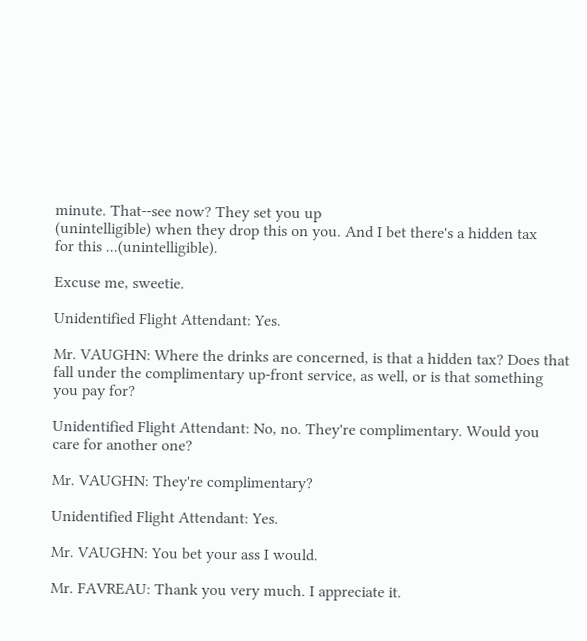minute. That--see now? They set you up
(unintelligible) when they drop this on you. And I bet there's a hidden tax
for this ...(unintelligible).

Excuse me, sweetie.

Unidentified Flight Attendant: Yes.

Mr. VAUGHN: Where the drinks are concerned, is that a hidden tax? Does that
fall under the complimentary up-front service, as well, or is that something
you pay for?

Unidentified Flight Attendant: No, no. They're complimentary. Would you
care for another one?

Mr. VAUGHN: They're complimentary?

Unidentified Flight Attendant: Yes.

Mr. VAUGHN: You bet your ass I would.

Mr. FAVREAU: Thank you very much. I appreciate it.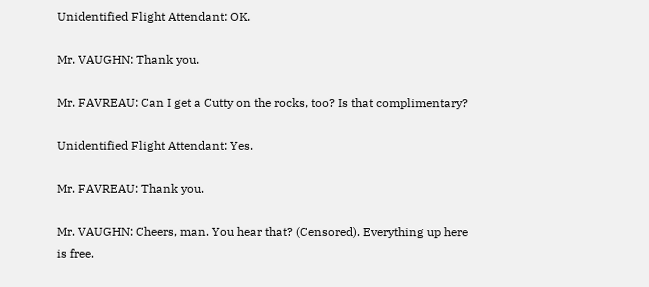Unidentified Flight Attendant: OK.

Mr. VAUGHN: Thank you.

Mr. FAVREAU: Can I get a Cutty on the rocks, too? Is that complimentary?

Unidentified Flight Attendant: Yes.

Mr. FAVREAU: Thank you.

Mr. VAUGHN: Cheers, man. You hear that? (Censored). Everything up here
is free.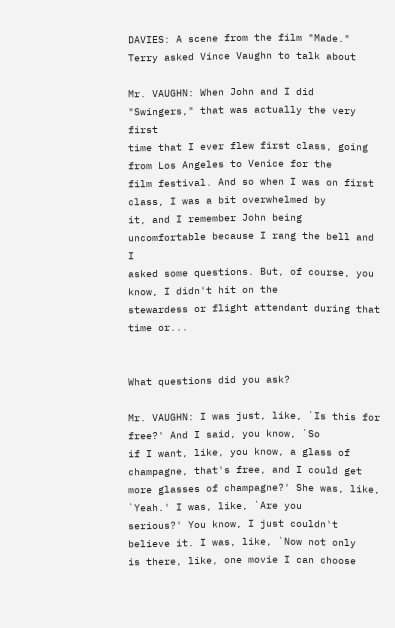DAVIES: A scene from the film "Made." Terry asked Vince Vaughn to talk about

Mr. VAUGHN: When John and I did "Swingers," that was actually the very first
time that I ever flew first class, going from Los Angeles to Venice for the
film festival. And so when I was on first class, I was a bit overwhelmed by
it, and I remember John being uncomfortable because I rang the bell and I
asked some questions. But, of course, you know, I didn't hit on the
stewardess or flight attendant during that time or...


What questions did you ask?

Mr. VAUGHN: I was just, like, `Is this for free?' And I said, you know, `So
if I want, like, you know, a glass of champagne, that's free, and I could get
more glasses of champagne?' She was, like, `Yeah.' I was, like, `Are you
serious?' You know, I just couldn't believe it. I was, like, `Now not only
is there, like, one movie I can choose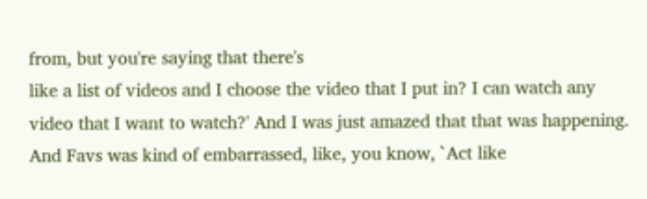from, but you're saying that there's
like a list of videos and I choose the video that I put in? I can watch any
video that I want to watch?' And I was just amazed that that was happening.
And Favs was kind of embarrassed, like, you know, `Act like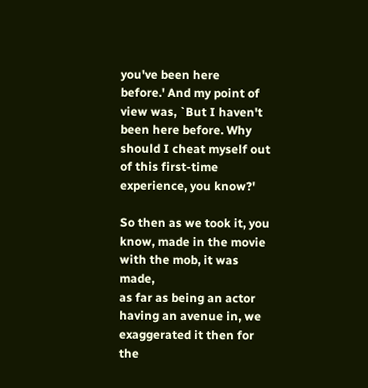you've been here
before.' And my point of view was, `But I haven't been here before. Why
should I cheat myself out of this first-time experience, you know?'

So then as we took it, you know, made in the movie with the mob, it was made,
as far as being an actor having an avenue in, we exaggerated it then for the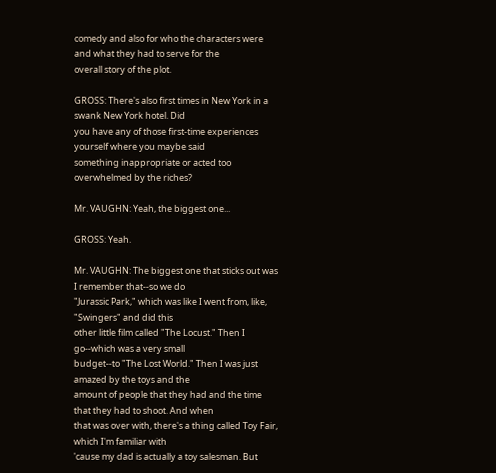comedy and also for who the characters were and what they had to serve for the
overall story of the plot.

GROSS: There's also first times in New York in a swank New York hotel. Did
you have any of those first-time experiences yourself where you maybe said
something inappropriate or acted too overwhelmed by the riches?

Mr. VAUGHN: Yeah, the biggest one...

GROSS: Yeah.

Mr. VAUGHN: The biggest one that sticks out was I remember that--so we do
"Jurassic Park," which was like I went from, like, "Swingers" and did this
other little film called "The Locust." Then I go--which was a very small
budget--to "The Lost World." Then I was just amazed by the toys and the
amount of people that they had and the time that they had to shoot. And when
that was over with, there's a thing called Toy Fair, which I'm familiar with
'cause my dad is actually a toy salesman. But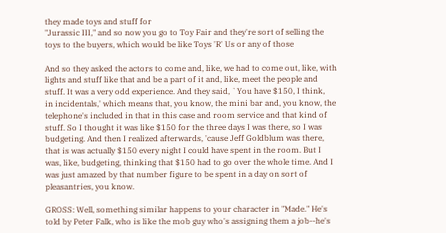they made toys and stuff for
"Jurassic III," and so now you go to Toy Fair and they're sort of selling the
toys to the buyers, which would be like Toys 'R' Us or any of those

And so they asked the actors to come and, like, we had to come out, like, with
lights and stuff like that and be a part of it and, like, meet the people and
stuff. It was a very odd experience. And they said, `You have $150, I think,
in incidentals,' which means that, you know, the mini bar and, you know, the
telephone's included in that in this case and room service and that kind of
stuff. So I thought it was like $150 for the three days I was there, so I was
budgeting. And then I realized afterwards, 'cause Jeff Goldblum was there,
that is was actually $150 every night I could have spent in the room. But I
was, like, budgeting, thinking that $150 had to go over the whole time. And I
was just amazed by that number figure to be spent in a day on sort of
pleasantries, you know.

GROSS: Well, something similar happens to your character in "Made." He's
told by Peter Falk, who is like the mob guy who's assigning them a job--he's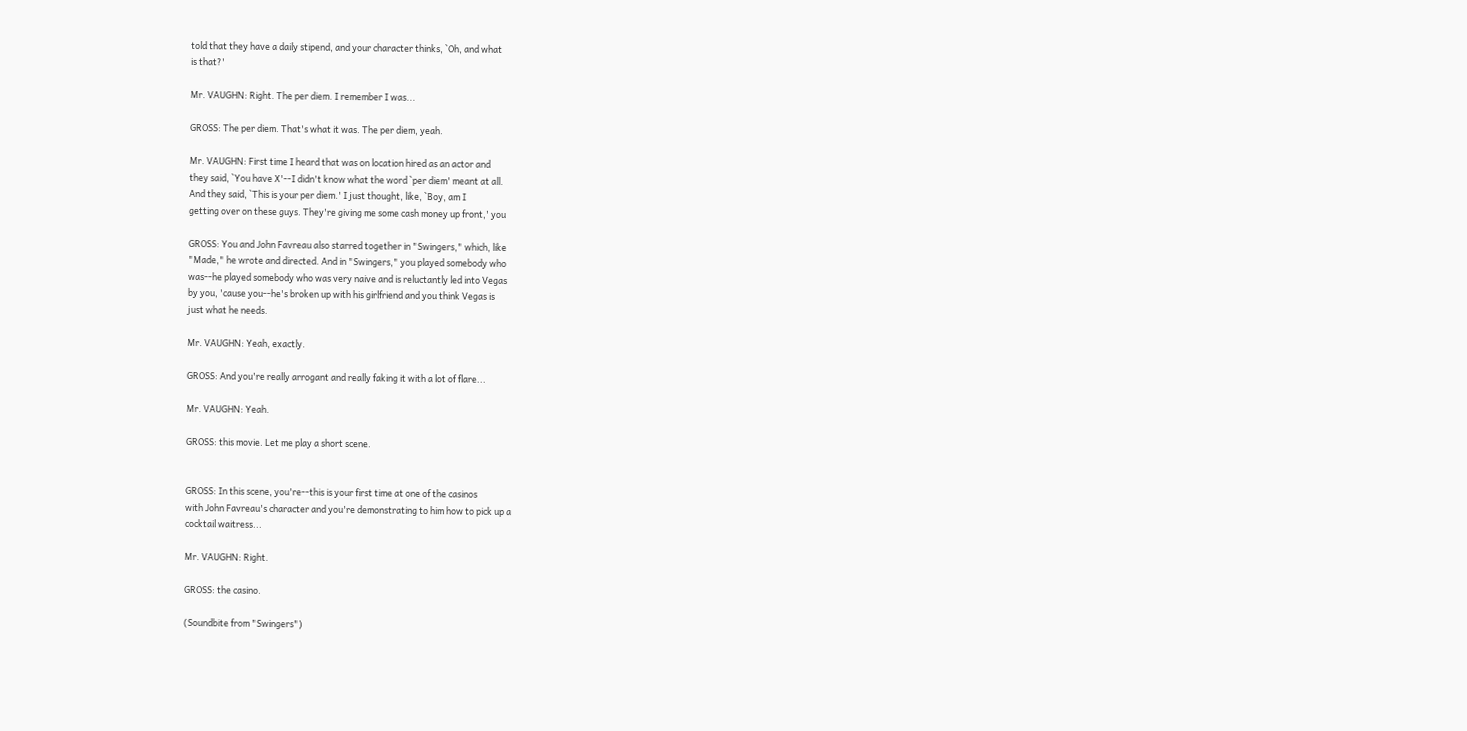told that they have a daily stipend, and your character thinks, `Oh, and what
is that?'

Mr. VAUGHN: Right. The per diem. I remember I was...

GROSS: The per diem. That's what it was. The per diem, yeah.

Mr. VAUGHN: First time I heard that was on location hired as an actor and
they said, `You have X'--I didn't know what the word `per diem' meant at all.
And they said, `This is your per diem.' I just thought, like, `Boy, am I
getting over on these guys. They're giving me some cash money up front,' you

GROSS: You and John Favreau also starred together in "Swingers," which, like
"Made," he wrote and directed. And in "Swingers," you played somebody who
was--he played somebody who was very naive and is reluctantly led into Vegas
by you, 'cause you--he's broken up with his girlfriend and you think Vegas is
just what he needs.

Mr. VAUGHN: Yeah, exactly.

GROSS: And you're really arrogant and really faking it with a lot of flare...

Mr. VAUGHN: Yeah.

GROSS: this movie. Let me play a short scene.


GROSS: In this scene, you're--this is your first time at one of the casinos
with John Favreau's character and you're demonstrating to him how to pick up a
cocktail waitress...

Mr. VAUGHN: Right.

GROSS: the casino.

(Soundbite from "Swingers")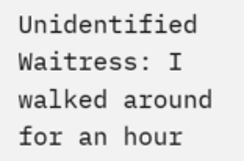Unidentified Waitress: I walked around for an hour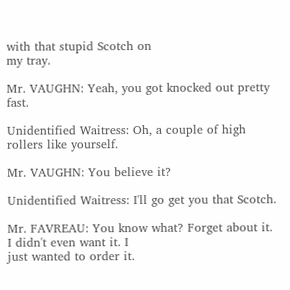with that stupid Scotch on
my tray.

Mr. VAUGHN: Yeah, you got knocked out pretty fast.

Unidentified Waitress: Oh, a couple of high rollers like yourself.

Mr. VAUGHN: You believe it?

Unidentified Waitress: I'll go get you that Scotch.

Mr. FAVREAU: You know what? Forget about it. I didn't even want it. I
just wanted to order it.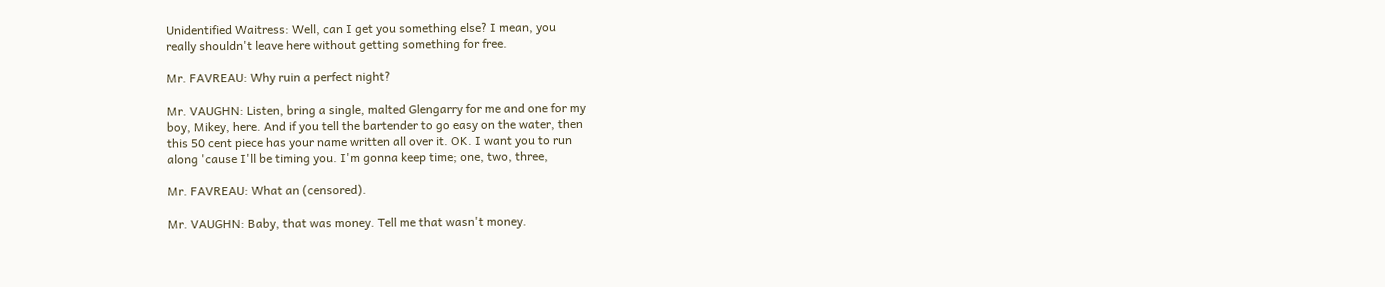Unidentified Waitress: Well, can I get you something else? I mean, you
really shouldn't leave here without getting something for free.

Mr. FAVREAU: Why ruin a perfect night?

Mr. VAUGHN: Listen, bring a single, malted Glengarry for me and one for my
boy, Mikey, here. And if you tell the bartender to go easy on the water, then
this 50 cent piece has your name written all over it. OK. I want you to run
along 'cause I'll be timing you. I'm gonna keep time; one, two, three,

Mr. FAVREAU: What an (censored).

Mr. VAUGHN: Baby, that was money. Tell me that wasn't money.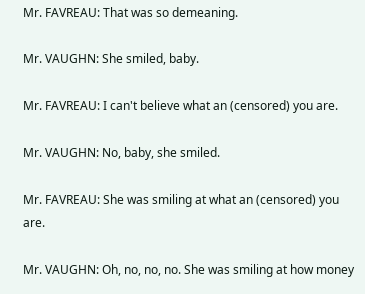Mr. FAVREAU: That was so demeaning.

Mr. VAUGHN: She smiled, baby.

Mr. FAVREAU: I can't believe what an (censored) you are.

Mr. VAUGHN: No, baby, she smiled.

Mr. FAVREAU: She was smiling at what an (censored) you are.

Mr. VAUGHN: Oh, no, no, no. She was smiling at how money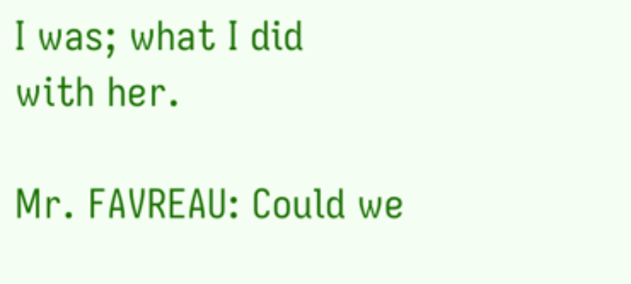I was; what I did
with her.

Mr. FAVREAU: Could we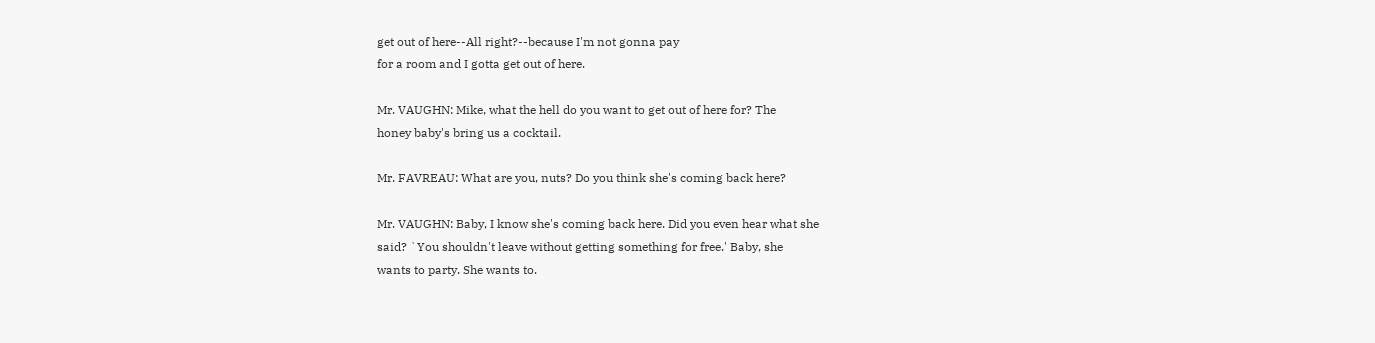get out of here--All right?--because I'm not gonna pay
for a room and I gotta get out of here.

Mr. VAUGHN: Mike, what the hell do you want to get out of here for? The
honey baby's bring us a cocktail.

Mr. FAVREAU: What are you, nuts? Do you think she's coming back here?

Mr. VAUGHN: Baby, I know she's coming back here. Did you even hear what she
said? `You shouldn't leave without getting something for free.' Baby, she
wants to party. She wants to.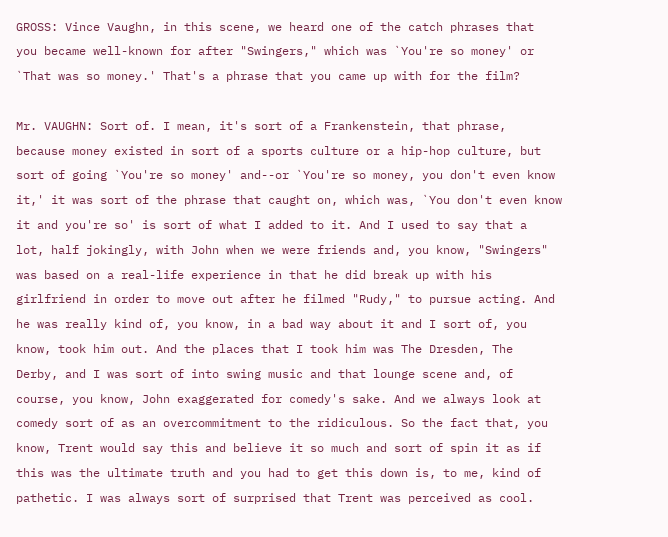GROSS: Vince Vaughn, in this scene, we heard one of the catch phrases that
you became well-known for after "Swingers," which was `You're so money' or
`That was so money.' That's a phrase that you came up with for the film?

Mr. VAUGHN: Sort of. I mean, it's sort of a Frankenstein, that phrase,
because money existed in sort of a sports culture or a hip-hop culture, but
sort of going `You're so money' and--or `You're so money, you don't even know
it,' it was sort of the phrase that caught on, which was, `You don't even know
it and you're so' is sort of what I added to it. And I used to say that a
lot, half jokingly, with John when we were friends and, you know, "Swingers"
was based on a real-life experience in that he did break up with his
girlfriend in order to move out after he filmed "Rudy," to pursue acting. And
he was really kind of, you know, in a bad way about it and I sort of, you
know, took him out. And the places that I took him was The Dresden, The
Derby, and I was sort of into swing music and that lounge scene and, of
course, you know, John exaggerated for comedy's sake. And we always look at
comedy sort of as an overcommitment to the ridiculous. So the fact that, you
know, Trent would say this and believe it so much and sort of spin it as if
this was the ultimate truth and you had to get this down is, to me, kind of
pathetic. I was always sort of surprised that Trent was perceived as cool.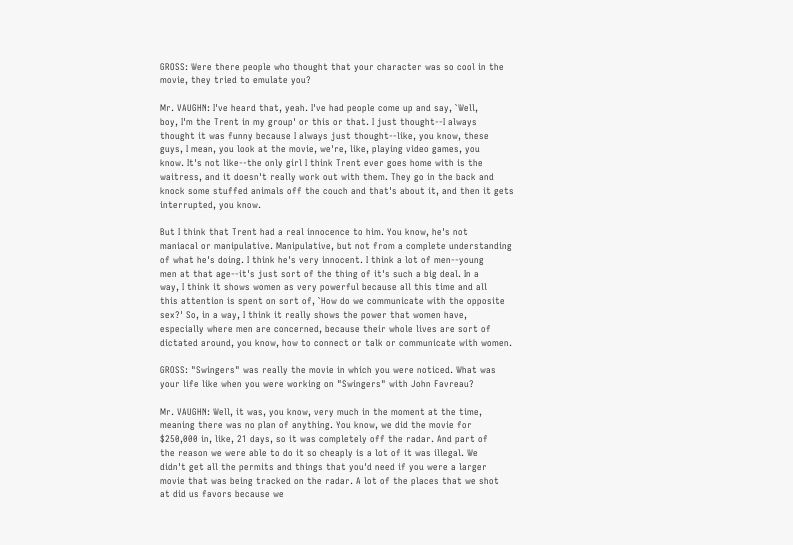GROSS: Were there people who thought that your character was so cool in the
movie, they tried to emulate you?

Mr. VAUGHN: I've heard that, yeah. I've had people come up and say, `Well,
boy, I'm the Trent in my group' or this or that. I just thought--I always
thought it was funny because I always just thought--like, you know, these
guys, I mean, you look at the movie, we're, like, playing video games, you
know. It's not like--the only girl I think Trent ever goes home with is the
waitress, and it doesn't really work out with them. They go in the back and
knock some stuffed animals off the couch and that's about it, and then it gets
interrupted, you know.

But I think that Trent had a real innocence to him. You know, he's not
maniacal or manipulative. Manipulative, but not from a complete understanding
of what he's doing. I think he's very innocent. I think a lot of men--young
men at that age--it's just sort of the thing of it's such a big deal. In a
way, I think it shows women as very powerful because all this time and all
this attention is spent on sort of, `How do we communicate with the opposite
sex?' So, in a way, I think it really shows the power that women have,
especially where men are concerned, because their whole lives are sort of
dictated around, you know, how to connect or talk or communicate with women.

GROSS: "Swingers" was really the movie in which you were noticed. What was
your life like when you were working on "Swingers" with John Favreau?

Mr. VAUGHN: Well, it was, you know, very much in the moment at the time,
meaning there was no plan of anything. You know, we did the movie for
$250,000 in, like, 21 days, so it was completely off the radar. And part of
the reason we were able to do it so cheaply is a lot of it was illegal. We
didn't get all the permits and things that you'd need if you were a larger
movie that was being tracked on the radar. A lot of the places that we shot
at did us favors because we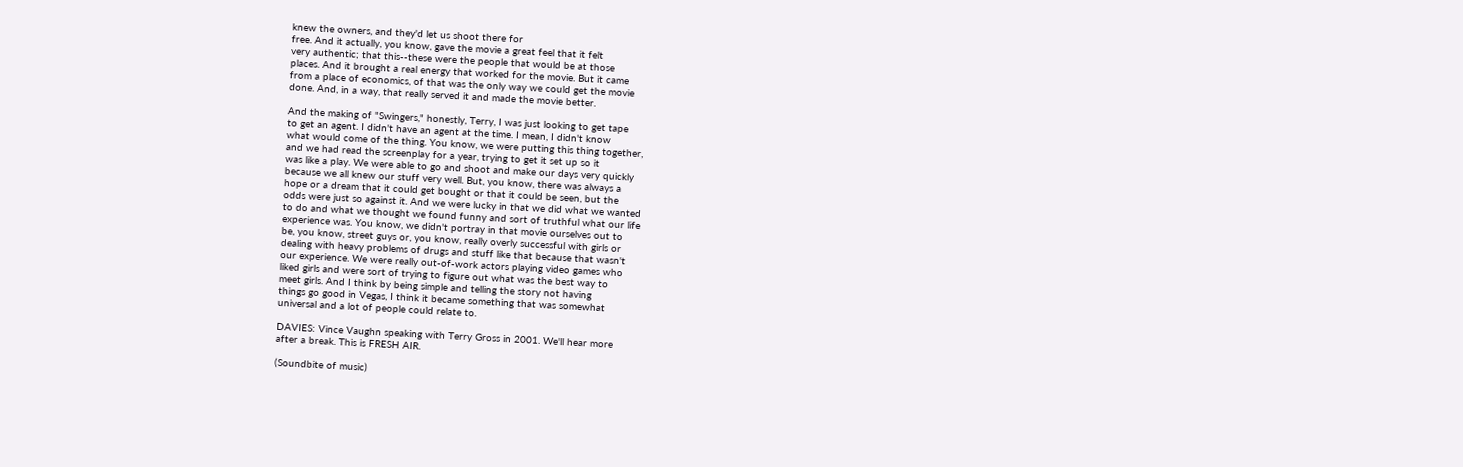knew the owners, and they'd let us shoot there for
free. And it actually, you know, gave the movie a great feel that it felt
very authentic; that this--these were the people that would be at those
places. And it brought a real energy that worked for the movie. But it came
from a place of economics, of that was the only way we could get the movie
done. And, in a way, that really served it and made the movie better.

And the making of "Swingers," honestly, Terry, I was just looking to get tape
to get an agent. I didn't have an agent at the time. I mean, I didn't know
what would come of the thing. You know, we were putting this thing together,
and we had read the screenplay for a year, trying to get it set up so it
was like a play. We were able to go and shoot and make our days very quickly
because we all knew our stuff very well. But, you know, there was always a
hope or a dream that it could get bought or that it could be seen, but the
odds were just so against it. And we were lucky in that we did what we wanted
to do and what we thought we found funny and sort of truthful what our life
experience was. You know, we didn't portray in that movie ourselves out to
be, you know, street guys or, you know, really overly successful with girls or
dealing with heavy problems of drugs and stuff like that because that wasn't
our experience. We were really out-of-work actors playing video games who
liked girls and were sort of trying to figure out what was the best way to
meet girls. And I think by being simple and telling the story not having
things go good in Vegas, I think it became something that was somewhat
universal and a lot of people could relate to.

DAVIES: Vince Vaughn speaking with Terry Gross in 2001. We'll hear more
after a break. This is FRESH AIR.

(Soundbite of music)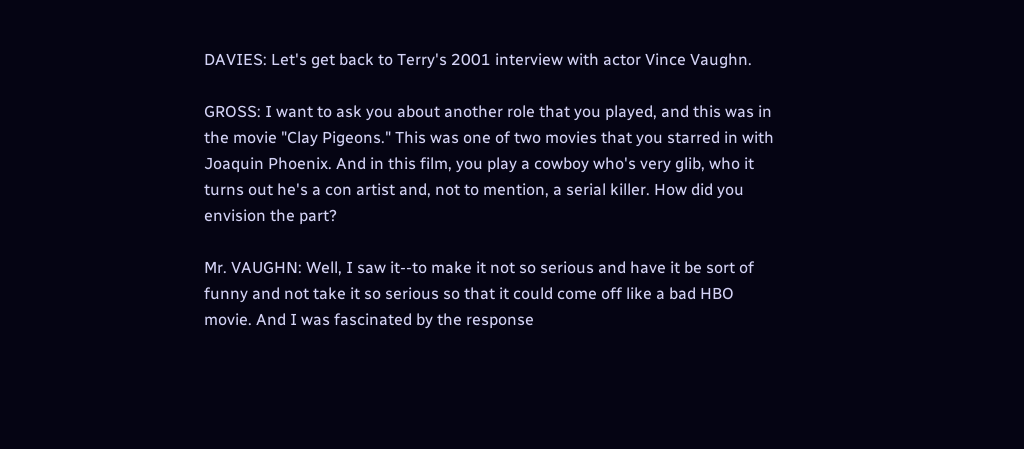DAVIES: Let's get back to Terry's 2001 interview with actor Vince Vaughn.

GROSS: I want to ask you about another role that you played, and this was in
the movie "Clay Pigeons." This was one of two movies that you starred in with
Joaquin Phoenix. And in this film, you play a cowboy who's very glib, who it
turns out he's a con artist and, not to mention, a serial killer. How did you
envision the part?

Mr. VAUGHN: Well, I saw it--to make it not so serious and have it be sort of
funny and not take it so serious so that it could come off like a bad HBO
movie. And I was fascinated by the response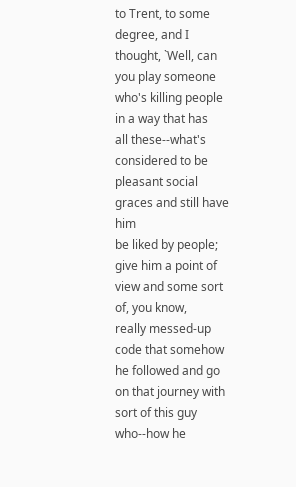to Trent, to some degree, and I
thought, `Well, can you play someone who's killing people in a way that has
all these--what's considered to be pleasant social graces and still have him
be liked by people; give him a point of view and some sort of, you know,
really messed-up code that somehow he followed and go on that journey with
sort of this guy who--how he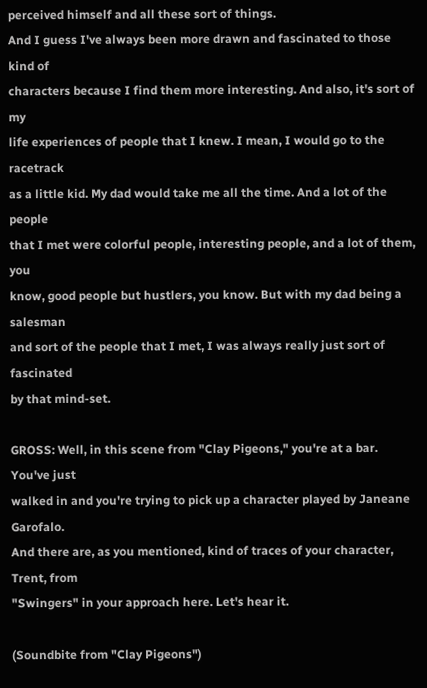perceived himself and all these sort of things.
And I guess I've always been more drawn and fascinated to those kind of
characters because I find them more interesting. And also, it's sort of my
life experiences of people that I knew. I mean, I would go to the racetrack
as a little kid. My dad would take me all the time. And a lot of the people
that I met were colorful people, interesting people, and a lot of them, you
know, good people but hustlers, you know. But with my dad being a salesman
and sort of the people that I met, I was always really just sort of fascinated
by that mind-set.

GROSS: Well, in this scene from "Clay Pigeons," you're at a bar. You've just
walked in and you're trying to pick up a character played by Janeane Garofalo.
And there are, as you mentioned, kind of traces of your character, Trent, from
"Swingers" in your approach here. Let's hear it.

(Soundbite from "Clay Pigeons")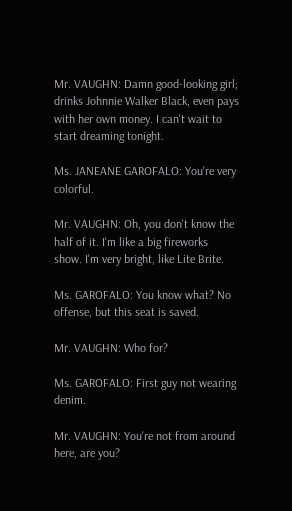Mr. VAUGHN: Damn good-looking girl; drinks Johnnie Walker Black, even pays
with her own money. I can't wait to start dreaming tonight.

Ms. JANEANE GAROFALO: You're very colorful.

Mr. VAUGHN: Oh, you don't know the half of it. I'm like a big fireworks
show. I'm very bright, like Lite Brite.

Ms. GAROFALO: You know what? No offense, but this seat is saved.

Mr. VAUGHN: Who for?

Ms. GAROFALO: First guy not wearing denim.

Mr. VAUGHN: You're not from around here, are you?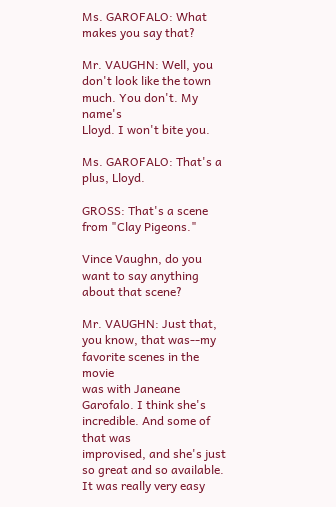Ms. GAROFALO: What makes you say that?

Mr. VAUGHN: Well, you don't look like the town much. You don't. My name's
Lloyd. I won't bite you.

Ms. GAROFALO: That's a plus, Lloyd.

GROSS: That's a scene from "Clay Pigeons."

Vince Vaughn, do you want to say anything about that scene?

Mr. VAUGHN: Just that, you know, that was--my favorite scenes in the movie
was with Janeane Garofalo. I think she's incredible. And some of that was
improvised, and she's just so great and so available. It was really very easy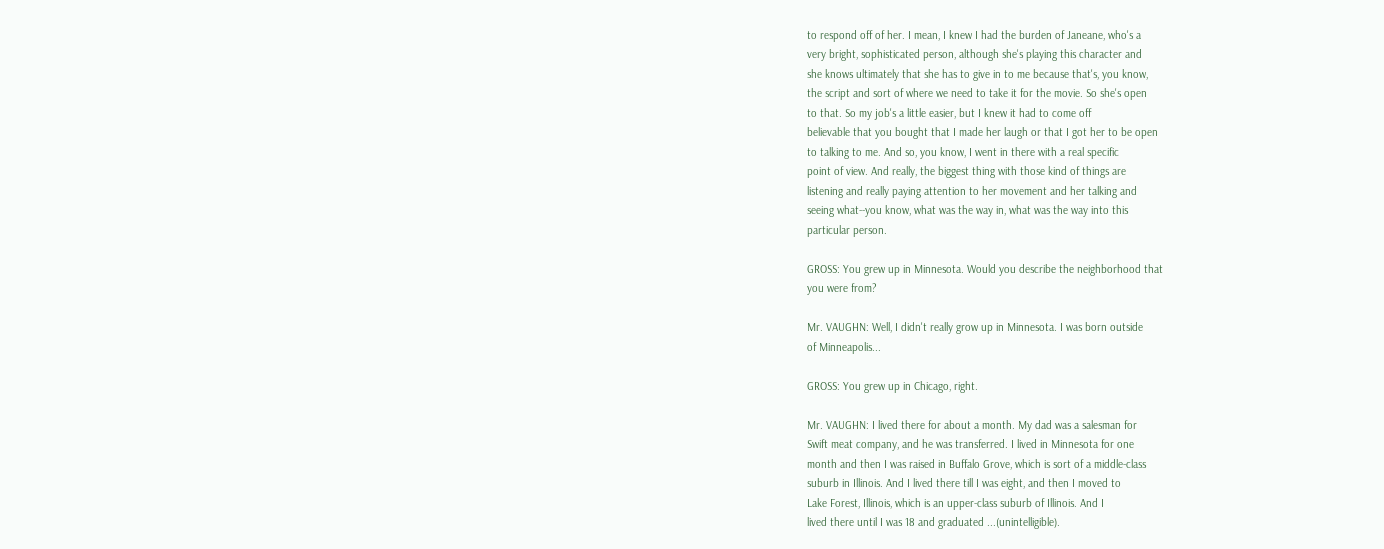to respond off of her. I mean, I knew I had the burden of Janeane, who's a
very bright, sophisticated person, although she's playing this character and
she knows ultimately that she has to give in to me because that's, you know,
the script and sort of where we need to take it for the movie. So she's open
to that. So my job's a little easier, but I knew it had to come off
believable that you bought that I made her laugh or that I got her to be open
to talking to me. And so, you know, I went in there with a real specific
point of view. And really, the biggest thing with those kind of things are
listening and really paying attention to her movement and her talking and
seeing what--you know, what was the way in, what was the way into this
particular person.

GROSS: You grew up in Minnesota. Would you describe the neighborhood that
you were from?

Mr. VAUGHN: Well, I didn't really grow up in Minnesota. I was born outside
of Minneapolis...

GROSS: You grew up in Chicago, right.

Mr. VAUGHN: I lived there for about a month. My dad was a salesman for
Swift meat company, and he was transferred. I lived in Minnesota for one
month and then I was raised in Buffalo Grove, which is sort of a middle-class
suburb in Illinois. And I lived there till I was eight, and then I moved to
Lake Forest, Illinois, which is an upper-class suburb of Illinois. And I
lived there until I was 18 and graduated ...(unintelligible).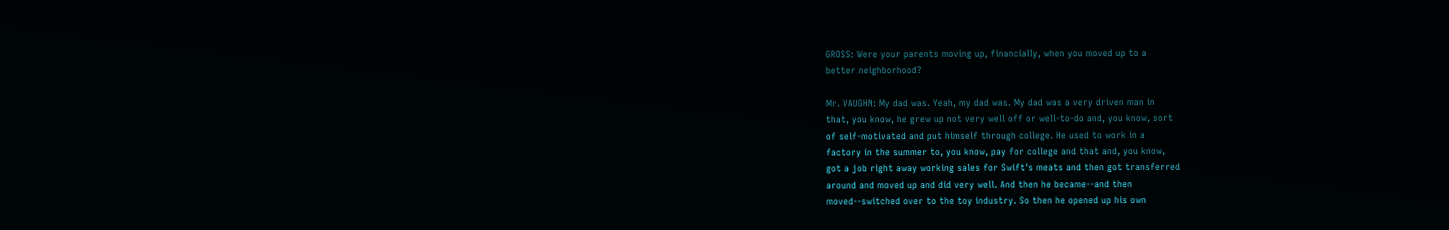GROSS: Were your parents moving up, financially, when you moved up to a
better neighborhood?

Mr. VAUGHN: My dad was. Yeah, my dad was. My dad was a very driven man in
that, you know, he grew up not very well off or well-to-do and, you know, sort
of self-motivated and put himself through college. He used to work in a
factory in the summer to, you know, pay for college and that and, you know,
got a job right away working sales for Swift's meats and then got transferred
around and moved up and did very well. And then he became--and then
moved--switched over to the toy industry. So then he opened up his own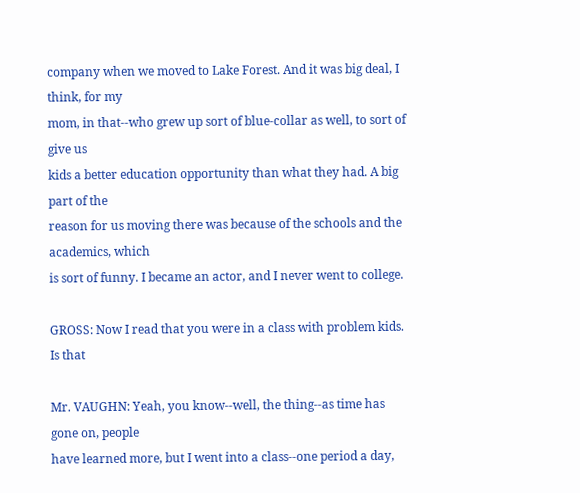company when we moved to Lake Forest. And it was big deal, I think, for my
mom, in that--who grew up sort of blue-collar as well, to sort of give us
kids a better education opportunity than what they had. A big part of the
reason for us moving there was because of the schools and the academics, which
is sort of funny. I became an actor, and I never went to college.

GROSS: Now I read that you were in a class with problem kids. Is that

Mr. VAUGHN: Yeah, you know--well, the thing--as time has gone on, people
have learned more, but I went into a class--one period a day,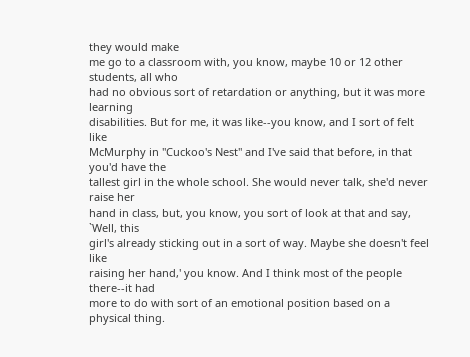they would make
me go to a classroom with, you know, maybe 10 or 12 other students, all who
had no obvious sort of retardation or anything, but it was more learning
disabilities. But for me, it was like--you know, and I sort of felt like
McMurphy in "Cuckoo's Nest" and I've said that before, in that you'd have the
tallest girl in the whole school. She would never talk, she'd never raise her
hand in class, but, you know, you sort of look at that and say, `Well, this
girl's already sticking out in a sort of way. Maybe she doesn't feel like
raising her hand,' you know. And I think most of the people there--it had
more to do with sort of an emotional position based on a physical thing.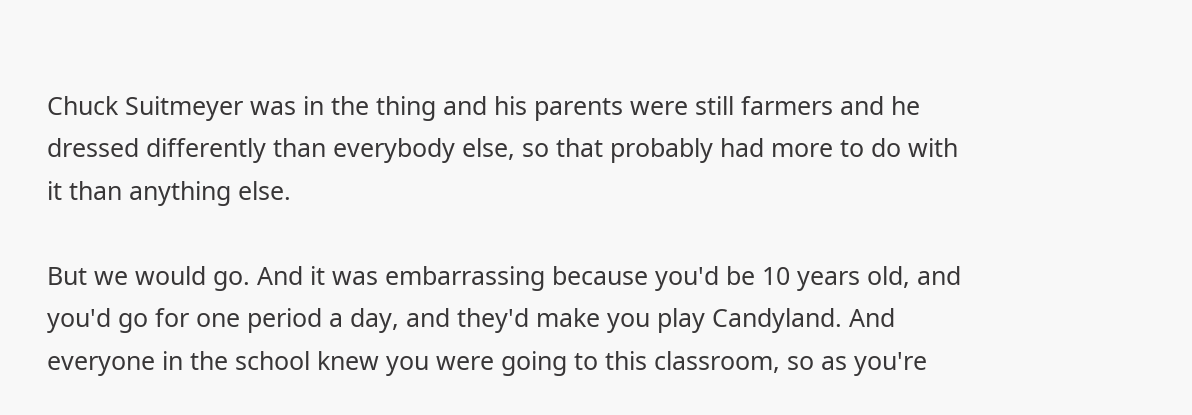Chuck Suitmeyer was in the thing and his parents were still farmers and he
dressed differently than everybody else, so that probably had more to do with
it than anything else.

But we would go. And it was embarrassing because you'd be 10 years old, and
you'd go for one period a day, and they'd make you play Candyland. And
everyone in the school knew you were going to this classroom, so as you're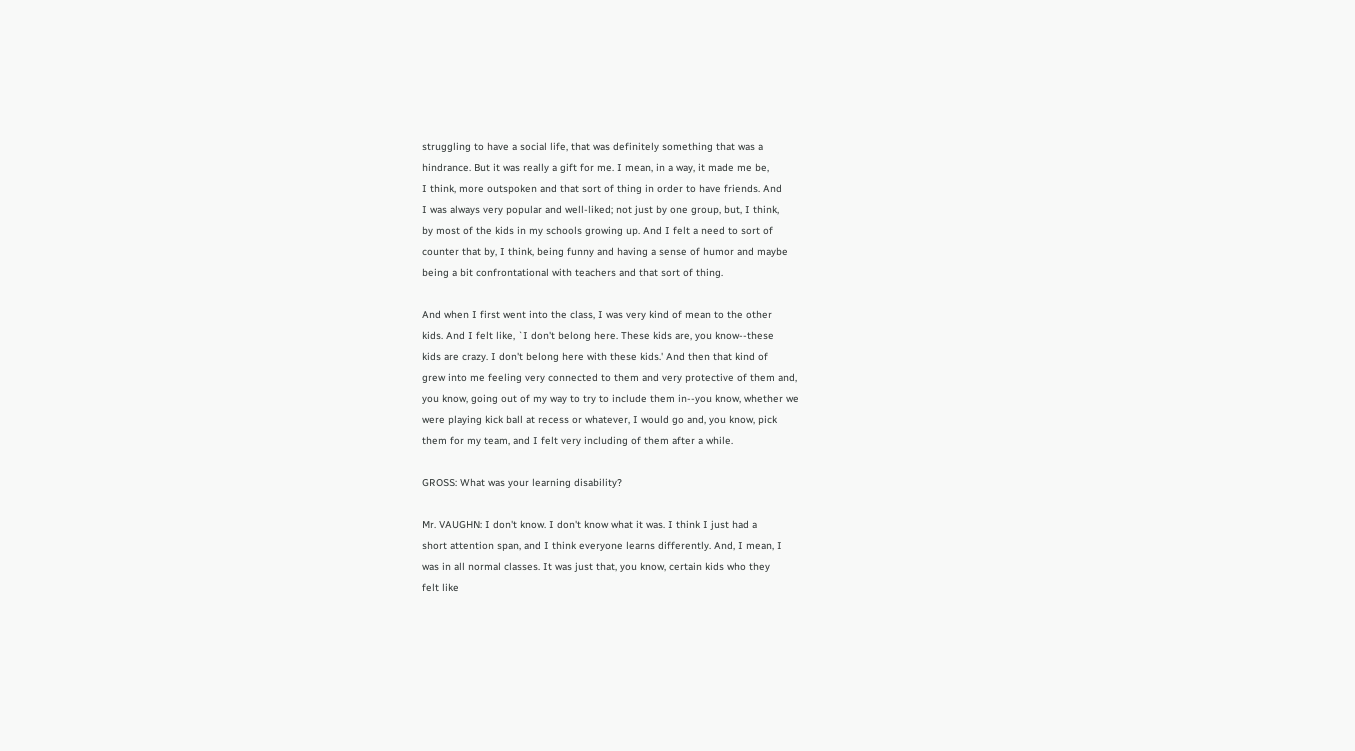struggling to have a social life, that was definitely something that was a
hindrance. But it was really a gift for me. I mean, in a way, it made me be,
I think, more outspoken and that sort of thing in order to have friends. And
I was always very popular and well-liked; not just by one group, but, I think,
by most of the kids in my schools growing up. And I felt a need to sort of
counter that by, I think, being funny and having a sense of humor and maybe
being a bit confrontational with teachers and that sort of thing.

And when I first went into the class, I was very kind of mean to the other
kids. And I felt like, `I don't belong here. These kids are, you know--these
kids are crazy. I don't belong here with these kids.' And then that kind of
grew into me feeling very connected to them and very protective of them and,
you know, going out of my way to try to include them in--you know, whether we
were playing kick ball at recess or whatever, I would go and, you know, pick
them for my team, and I felt very including of them after a while.

GROSS: What was your learning disability?

Mr. VAUGHN: I don't know. I don't know what it was. I think I just had a
short attention span, and I think everyone learns differently. And, I mean, I
was in all normal classes. It was just that, you know, certain kids who they
felt like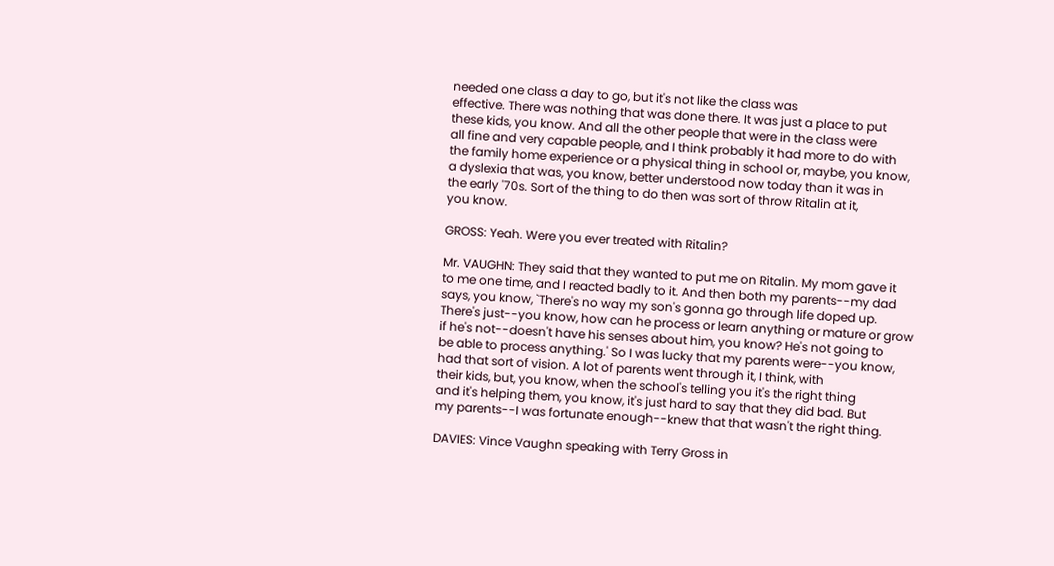needed one class a day to go, but it's not like the class was
effective. There was nothing that was done there. It was just a place to put
these kids, you know. And all the other people that were in the class were
all fine and very capable people, and I think probably it had more to do with
the family home experience or a physical thing in school or, maybe, you know,
a dyslexia that was, you know, better understood now today than it was in
the early '70s. Sort of the thing to do then was sort of throw Ritalin at it,
you know.

GROSS: Yeah. Were you ever treated with Ritalin?

Mr. VAUGHN: They said that they wanted to put me on Ritalin. My mom gave it
to me one time, and I reacted badly to it. And then both my parents--my dad
says, you know, `There's no way my son's gonna go through life doped up.
There's just--you know, how can he process or learn anything or mature or grow
if he's not--doesn't have his senses about him, you know? He's not going to
be able to process anything.' So I was lucky that my parents were--you know,
had that sort of vision. A lot of parents went through it, I think, with
their kids, but, you know, when the school's telling you it's the right thing
and it's helping them, you know, it's just hard to say that they did bad. But
my parents--I was fortunate enough--knew that that wasn't the right thing.

DAVIES: Vince Vaughn speaking with Terry Gross in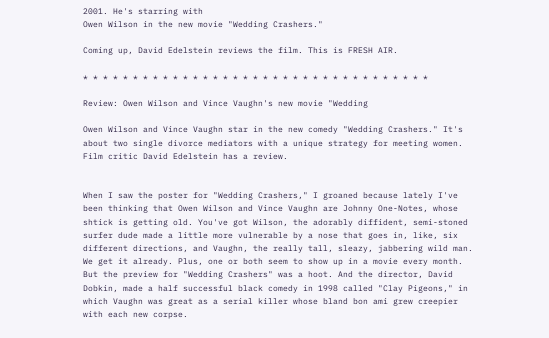2001. He's starring with
Owen Wilson in the new movie "Wedding Crashers."

Coming up, David Edelstein reviews the film. This is FRESH AIR.

* * * * * * * * * * * * * * * * * * * * * * * * * * * * * * * * * * *

Review: Owen Wilson and Vince Vaughn's new movie "Wedding

Owen Wilson and Vince Vaughn star in the new comedy "Wedding Crashers." It's
about two single divorce mediators with a unique strategy for meeting women.
Film critic David Edelstein has a review.


When I saw the poster for "Wedding Crashers," I groaned because lately I've
been thinking that Owen Wilson and Vince Vaughn are Johnny One-Notes, whose
shtick is getting old. You've got Wilson, the adorably diffident, semi-stoned
surfer dude made a little more vulnerable by a nose that goes in, like, six
different directions, and Vaughn, the really tall, sleazy, jabbering wild man.
We get it already. Plus, one or both seem to show up in a movie every month.
But the preview for "Wedding Crashers" was a hoot. And the director, David
Dobkin, made a half successful black comedy in 1998 called "Clay Pigeons," in
which Vaughn was great as a serial killer whose bland bon ami grew creepier
with each new corpse.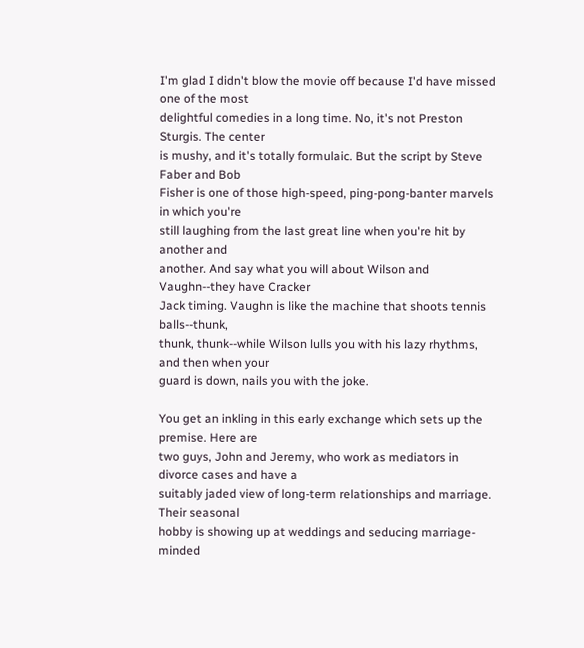I'm glad I didn't blow the movie off because I'd have missed one of the most
delightful comedies in a long time. No, it's not Preston Sturgis. The center
is mushy, and it's totally formulaic. But the script by Steve Faber and Bob
Fisher is one of those high-speed, ping-pong-banter marvels in which you're
still laughing from the last great line when you're hit by another and
another. And say what you will about Wilson and Vaughn--they have Cracker
Jack timing. Vaughn is like the machine that shoots tennis balls--thunk,
thunk, thunk--while Wilson lulls you with his lazy rhythms, and then when your
guard is down, nails you with the joke.

You get an inkling in this early exchange which sets up the premise. Here are
two guys, John and Jeremy, who work as mediators in divorce cases and have a
suitably jaded view of long-term relationships and marriage. Their seasonal
hobby is showing up at weddings and seducing marriage-minded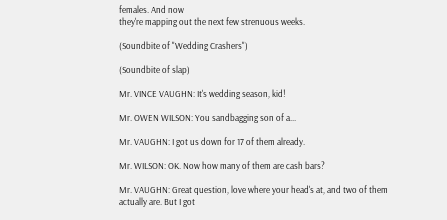females. And now
they're mapping out the next few strenuous weeks.

(Soundbite of "Wedding Crashers")

(Soundbite of slap)

Mr. VINCE VAUGHN: It's wedding season, kid!

Mr. OWEN WILSON: You sandbagging son of a...

Mr. VAUGHN: I got us down for 17 of them already.

Mr. WILSON: OK. Now how many of them are cash bars?

Mr. VAUGHN: Great question, love where your head's at, and two of them
actually are. But I got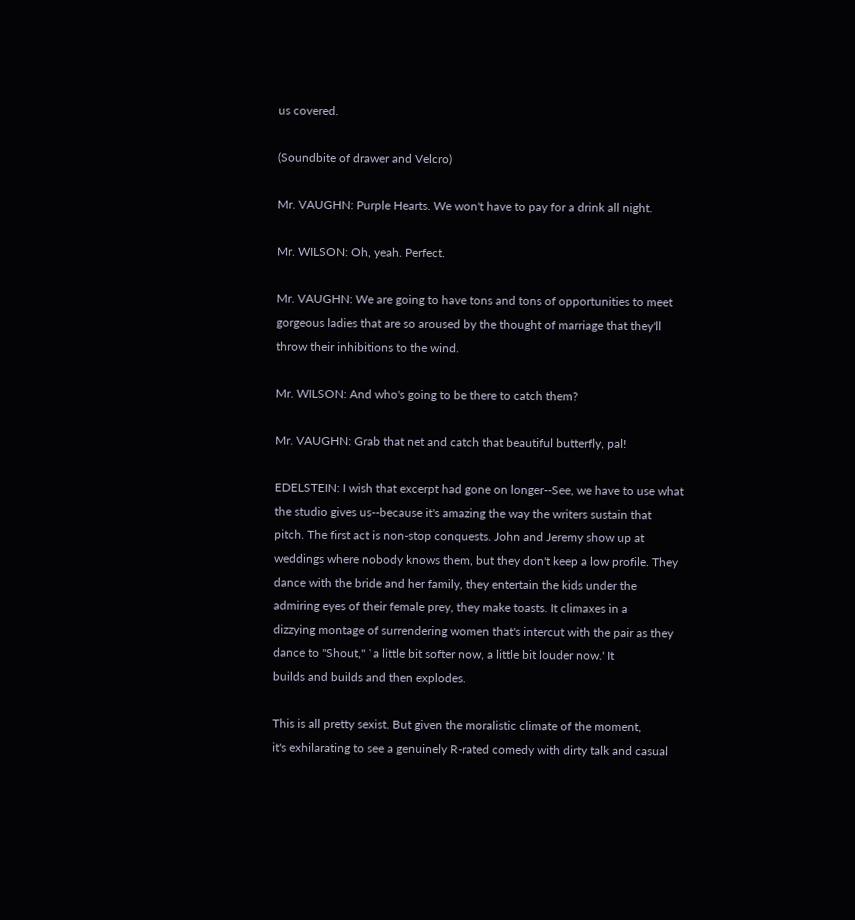us covered.

(Soundbite of drawer and Velcro)

Mr. VAUGHN: Purple Hearts. We won't have to pay for a drink all night.

Mr. WILSON: Oh, yeah. Perfect.

Mr. VAUGHN: We are going to have tons and tons of opportunities to meet
gorgeous ladies that are so aroused by the thought of marriage that they'll
throw their inhibitions to the wind.

Mr. WILSON: And who's going to be there to catch them?

Mr. VAUGHN: Grab that net and catch that beautiful butterfly, pal!

EDELSTEIN: I wish that excerpt had gone on longer--See, we have to use what
the studio gives us--because it's amazing the way the writers sustain that
pitch. The first act is non-stop conquests. John and Jeremy show up at
weddings where nobody knows them, but they don't keep a low profile. They
dance with the bride and her family, they entertain the kids under the
admiring eyes of their female prey, they make toasts. It climaxes in a
dizzying montage of surrendering women that's intercut with the pair as they
dance to "Shout," `a little bit softer now, a little bit louder now.' It
builds and builds and then explodes.

This is all pretty sexist. But given the moralistic climate of the moment,
it's exhilarating to see a genuinely R-rated comedy with dirty talk and casual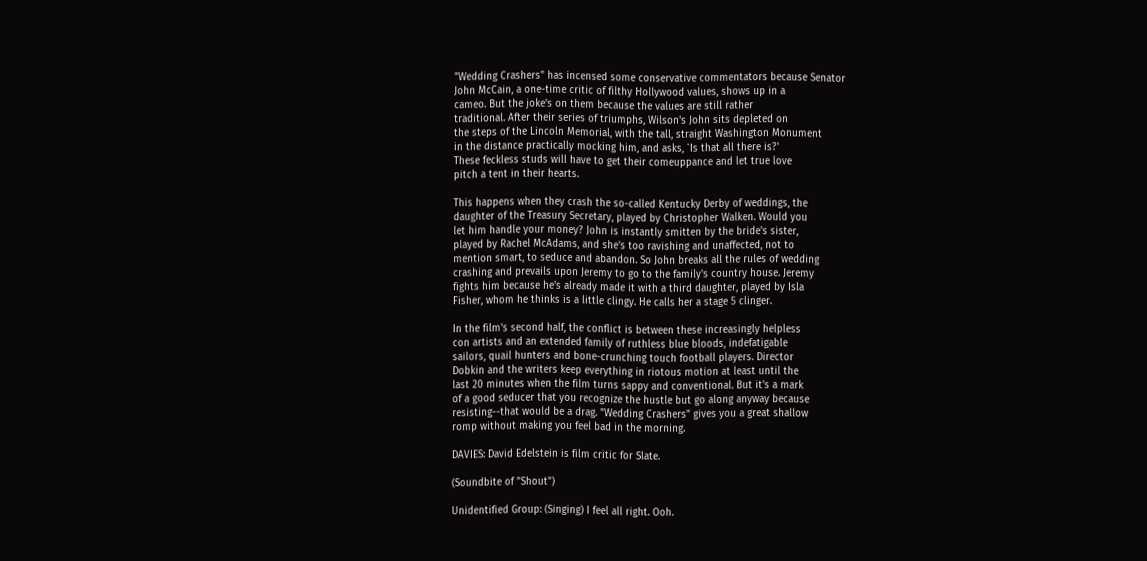"Wedding Crashers" has incensed some conservative commentators because Senator
John McCain, a one-time critic of filthy Hollywood values, shows up in a
cameo. But the joke's on them because the values are still rather
traditional. After their series of triumphs, Wilson's John sits depleted on
the steps of the Lincoln Memorial, with the tall, straight Washington Monument
in the distance practically mocking him, and asks, `Is that all there is?'
These feckless studs will have to get their comeuppance and let true love
pitch a tent in their hearts.

This happens when they crash the so-called Kentucky Derby of weddings, the
daughter of the Treasury Secretary, played by Christopher Walken. Would you
let him handle your money? John is instantly smitten by the bride's sister,
played by Rachel McAdams, and she's too ravishing and unaffected, not to
mention smart, to seduce and abandon. So John breaks all the rules of wedding
crashing and prevails upon Jeremy to go to the family's country house. Jeremy
fights him because he's already made it with a third daughter, played by Isla
Fisher, whom he thinks is a little clingy. He calls her a stage 5 clinger.

In the film's second half, the conflict is between these increasingly helpless
con artists and an extended family of ruthless blue bloods, indefatigable
sailors, quail hunters and bone-crunching touch football players. Director
Dobkin and the writers keep everything in riotous motion at least until the
last 20 minutes when the film turns sappy and conventional. But it's a mark
of a good seducer that you recognize the hustle but go along anyway because
resisting--that would be a drag. "Wedding Crashers" gives you a great shallow
romp without making you feel bad in the morning.

DAVIES: David Edelstein is film critic for Slate.

(Soundbite of "Shout")

Unidentified Group: (Singing) I feel all right. Ooh.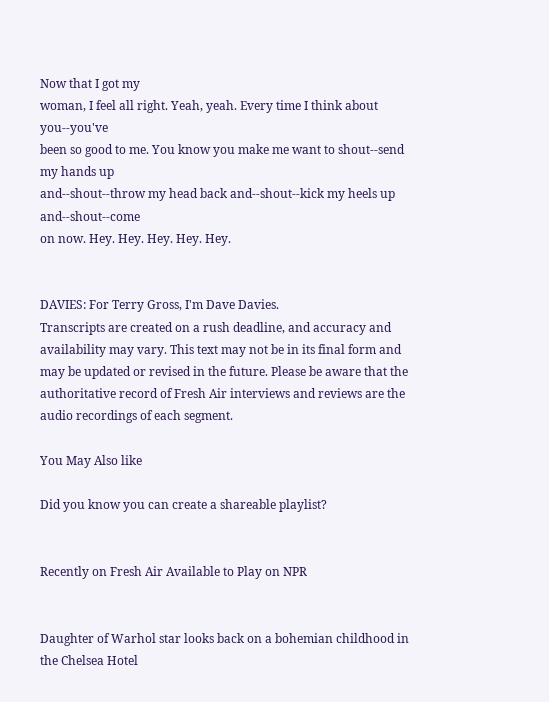Now that I got my
woman, I feel all right. Yeah, yeah. Every time I think about you--you've
been so good to me. You know you make me want to shout--send my hands up
and--shout--throw my head back and--shout--kick my heels up and--shout--come
on now. Hey. Hey. Hey. Hey. Hey.


DAVIES: For Terry Gross, I'm Dave Davies.
Transcripts are created on a rush deadline, and accuracy and availability may vary. This text may not be in its final form and may be updated or revised in the future. Please be aware that the authoritative record of Fresh Air interviews and reviews are the audio recordings of each segment.

You May Also like

Did you know you can create a shareable playlist?


Recently on Fresh Air Available to Play on NPR


Daughter of Warhol star looks back on a bohemian childhood in the Chelsea Hotel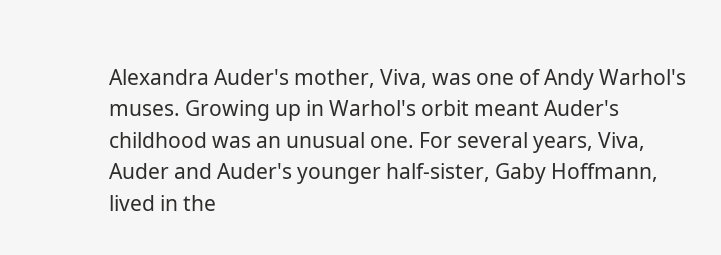Alexandra Auder's mother, Viva, was one of Andy Warhol's muses. Growing up in Warhol's orbit meant Auder's childhood was an unusual one. For several years, Viva, Auder and Auder's younger half-sister, Gaby Hoffmann, lived in the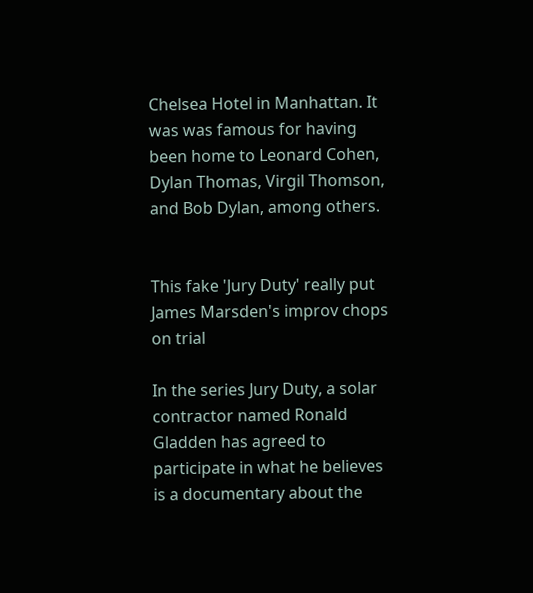Chelsea Hotel in Manhattan. It was was famous for having been home to Leonard Cohen, Dylan Thomas, Virgil Thomson, and Bob Dylan, among others.


This fake 'Jury Duty' really put James Marsden's improv chops on trial

In the series Jury Duty, a solar contractor named Ronald Gladden has agreed to participate in what he believes is a documentary about the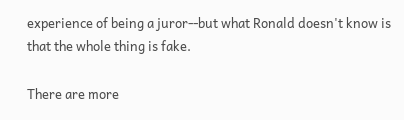experience of being a juror--but what Ronald doesn't know is that the whole thing is fake.

There are more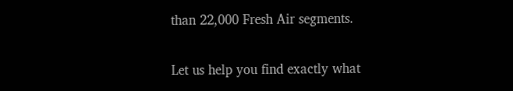than 22,000 Fresh Air segments.

Let us help you find exactly what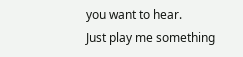you want to hear.
Just play me something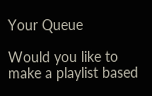Your Queue

Would you like to make a playlist based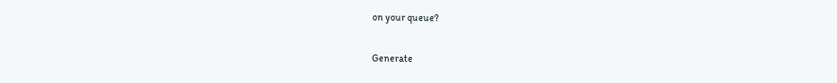on your queue?

Generate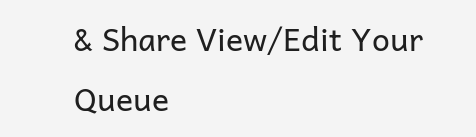& Share View/Edit Your Queue